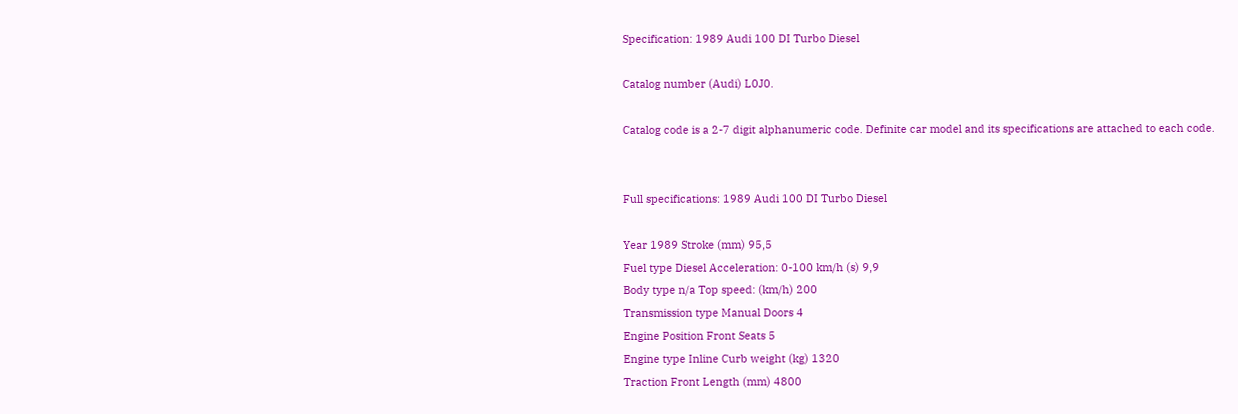Specification: 1989 Audi 100 DI Turbo Diesel

Catalog number (Audi) L0J0.

Catalog code is a 2-7 digit alphanumeric code. Definite car model and its specifications are attached to each code.


Full specifications: 1989 Audi 100 DI Turbo Diesel

Year 1989 Stroke (mm) 95,5
Fuel type Diesel Acceleration: 0-100 km/h (s) 9,9
Body type n/a Top speed: (km/h) 200
Transmission type Manual Doors 4
Engine Position Front Seats 5
Engine type Inline Curb weight (kg) 1320
Traction Front Length (mm) 4800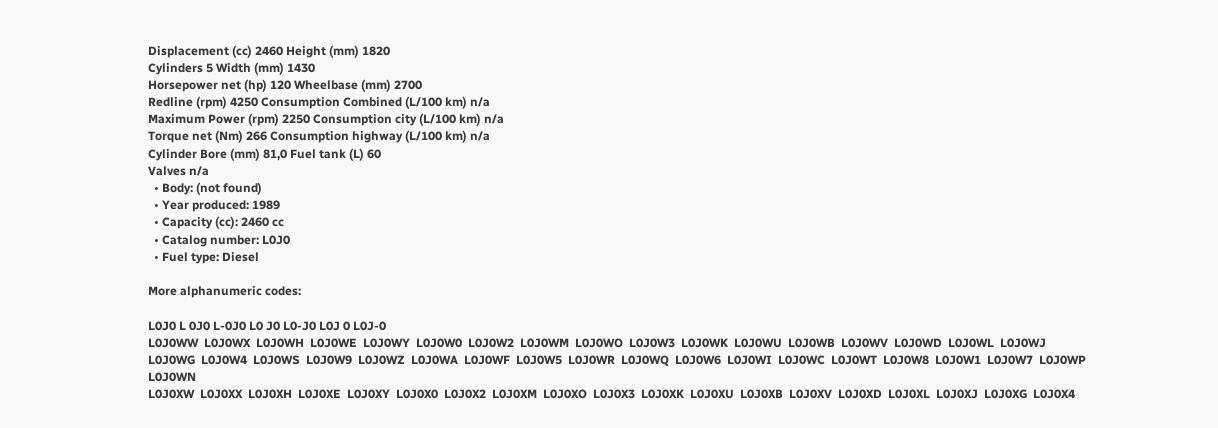Displacement (cc) 2460 Height (mm) 1820
Cylinders 5 Width (mm) 1430
Horsepower net (hp) 120 Wheelbase (mm) 2700
Redline (rpm) 4250 Consumption Combined (L/100 km) n/a
Maximum Power (rpm) 2250 Consumption city (L/100 km) n/a
Torque net (Nm) 266 Consumption highway (L/100 km) n/a
Cylinder Bore (mm) 81,0 Fuel tank (L) 60
Valves n/a
  • Body: (not found)
  • Year produced: 1989
  • Capacity (cc): 2460 cc
  • Catalog number: L0J0
  • Fuel type: Diesel

More alphanumeric codes:

L0J0 L 0J0 L-0J0 L0 J0 L0-J0 L0J 0 L0J-0
L0J0WW  L0J0WX  L0J0WH  L0J0WE  L0J0WY  L0J0W0  L0J0W2  L0J0WM  L0J0WO  L0J0W3  L0J0WK  L0J0WU  L0J0WB  L0J0WV  L0J0WD  L0J0WL  L0J0WJ  L0J0WG  L0J0W4  L0J0WS  L0J0W9  L0J0WZ  L0J0WA  L0J0WF  L0J0W5  L0J0WR  L0J0WQ  L0J0W6  L0J0WI  L0J0WC  L0J0WT  L0J0W8  L0J0W1  L0J0W7  L0J0WP  L0J0WN
L0J0XW  L0J0XX  L0J0XH  L0J0XE  L0J0XY  L0J0X0  L0J0X2  L0J0XM  L0J0XO  L0J0X3  L0J0XK  L0J0XU  L0J0XB  L0J0XV  L0J0XD  L0J0XL  L0J0XJ  L0J0XG  L0J0X4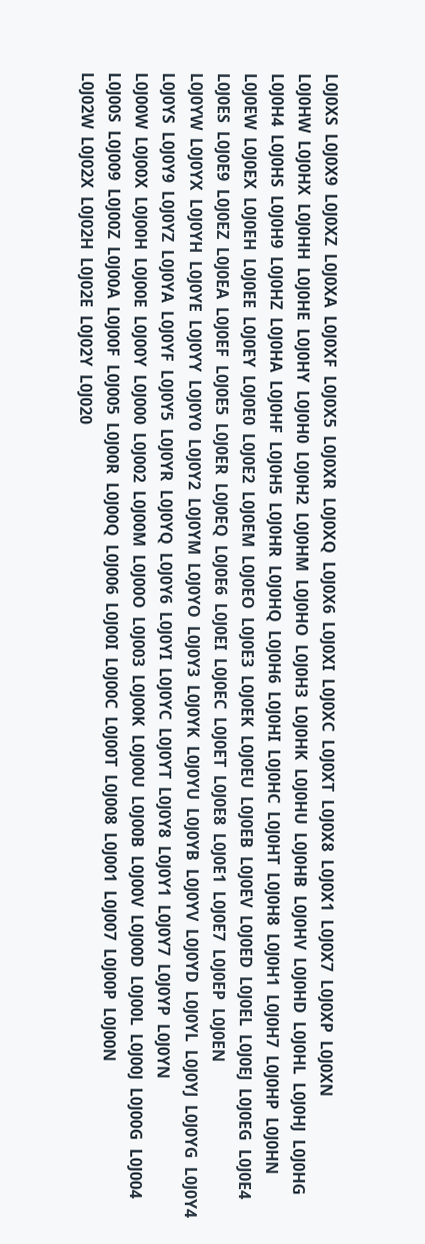L0J0XS  L0J0X9  L0J0XZ  L0J0XA  L0J0XF  L0J0X5  L0J0XR  L0J0XQ  L0J0X6  L0J0XI  L0J0XC  L0J0XT  L0J0X8  L0J0X1  L0J0X7  L0J0XP  L0J0XN
L0J0HW  L0J0HX  L0J0HH  L0J0HE  L0J0HY  L0J0H0  L0J0H2  L0J0HM  L0J0HO  L0J0H3  L0J0HK  L0J0HU  L0J0HB  L0J0HV  L0J0HD  L0J0HL  L0J0HJ  L0J0HG  L0J0H4  L0J0HS  L0J0H9  L0J0HZ  L0J0HA  L0J0HF  L0J0H5  L0J0HR  L0J0HQ  L0J0H6  L0J0HI  L0J0HC  L0J0HT  L0J0H8  L0J0H1  L0J0H7  L0J0HP  L0J0HN
L0J0EW  L0J0EX  L0J0EH  L0J0EE  L0J0EY  L0J0E0  L0J0E2  L0J0EM  L0J0EO  L0J0E3  L0J0EK  L0J0EU  L0J0EB  L0J0EV  L0J0ED  L0J0EL  L0J0EJ  L0J0EG  L0J0E4  L0J0ES  L0J0E9  L0J0EZ  L0J0EA  L0J0EF  L0J0E5  L0J0ER  L0J0EQ  L0J0E6  L0J0EI  L0J0EC  L0J0ET  L0J0E8  L0J0E1  L0J0E7  L0J0EP  L0J0EN
L0J0YW  L0J0YX  L0J0YH  L0J0YE  L0J0YY  L0J0Y0  L0J0Y2  L0J0YM  L0J0YO  L0J0Y3  L0J0YK  L0J0YU  L0J0YB  L0J0YV  L0J0YD  L0J0YL  L0J0YJ  L0J0YG  L0J0Y4  L0J0YS  L0J0Y9  L0J0YZ  L0J0YA  L0J0YF  L0J0Y5  L0J0YR  L0J0YQ  L0J0Y6  L0J0YI  L0J0YC  L0J0YT  L0J0Y8  L0J0Y1  L0J0Y7  L0J0YP  L0J0YN
L0J00W  L0J00X  L0J00H  L0J00E  L0J00Y  L0J000  L0J002  L0J00M  L0J00O  L0J003  L0J00K  L0J00U  L0J00B  L0J00V  L0J00D  L0J00L  L0J00J  L0J00G  L0J004  L0J00S  L0J009  L0J00Z  L0J00A  L0J00F  L0J005  L0J00R  L0J00Q  L0J006  L0J00I  L0J00C  L0J00T  L0J008  L0J001  L0J007  L0J00P  L0J00N
L0J02W  L0J02X  L0J02H  L0J02E  L0J02Y  L0J020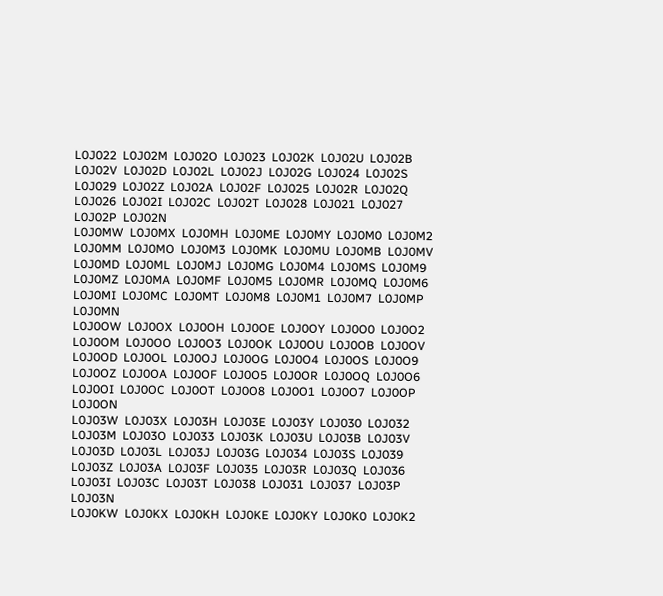L0J022  L0J02M  L0J02O  L0J023  L0J02K  L0J02U  L0J02B  L0J02V  L0J02D  L0J02L  L0J02J  L0J02G  L0J024  L0J02S  L0J029  L0J02Z  L0J02A  L0J02F  L0J025  L0J02R  L0J02Q  L0J026  L0J02I  L0J02C  L0J02T  L0J028  L0J021  L0J027  L0J02P  L0J02N
L0J0MW  L0J0MX  L0J0MH  L0J0ME  L0J0MY  L0J0M0  L0J0M2  L0J0MM  L0J0MO  L0J0M3  L0J0MK  L0J0MU  L0J0MB  L0J0MV  L0J0MD  L0J0ML  L0J0MJ  L0J0MG  L0J0M4  L0J0MS  L0J0M9  L0J0MZ  L0J0MA  L0J0MF  L0J0M5  L0J0MR  L0J0MQ  L0J0M6  L0J0MI  L0J0MC  L0J0MT  L0J0M8  L0J0M1  L0J0M7  L0J0MP  L0J0MN
L0J0OW  L0J0OX  L0J0OH  L0J0OE  L0J0OY  L0J0O0  L0J0O2  L0J0OM  L0J0OO  L0J0O3  L0J0OK  L0J0OU  L0J0OB  L0J0OV  L0J0OD  L0J0OL  L0J0OJ  L0J0OG  L0J0O4  L0J0OS  L0J0O9  L0J0OZ  L0J0OA  L0J0OF  L0J0O5  L0J0OR  L0J0OQ  L0J0O6  L0J0OI  L0J0OC  L0J0OT  L0J0O8  L0J0O1  L0J0O7  L0J0OP  L0J0ON
L0J03W  L0J03X  L0J03H  L0J03E  L0J03Y  L0J030  L0J032  L0J03M  L0J03O  L0J033  L0J03K  L0J03U  L0J03B  L0J03V  L0J03D  L0J03L  L0J03J  L0J03G  L0J034  L0J03S  L0J039  L0J03Z  L0J03A  L0J03F  L0J035  L0J03R  L0J03Q  L0J036  L0J03I  L0J03C  L0J03T  L0J038  L0J031  L0J037  L0J03P  L0J03N
L0J0KW  L0J0KX  L0J0KH  L0J0KE  L0J0KY  L0J0K0  L0J0K2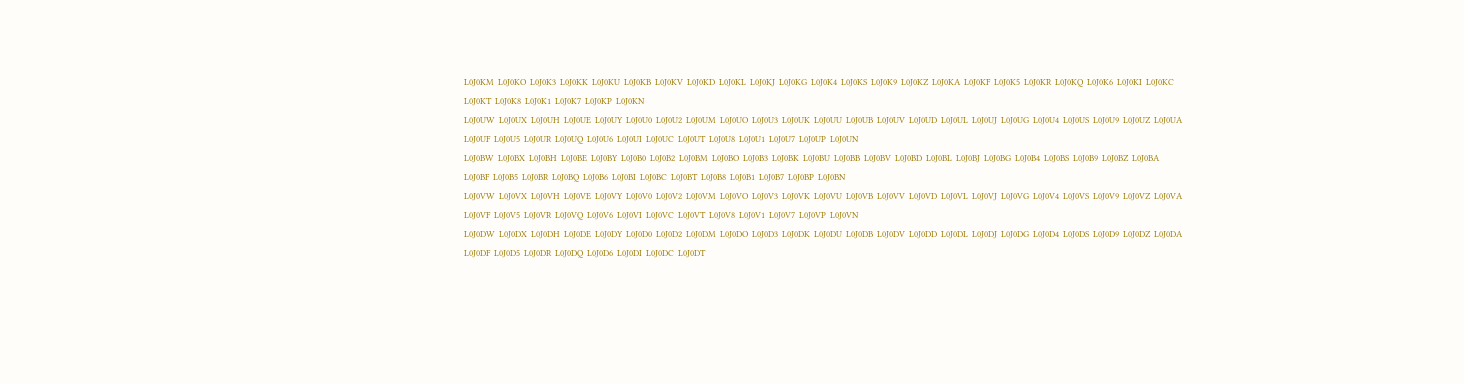L0J0KM  L0J0KO  L0J0K3  L0J0KK  L0J0KU  L0J0KB  L0J0KV  L0J0KD  L0J0KL  L0J0KJ  L0J0KG  L0J0K4  L0J0KS  L0J0K9  L0J0KZ  L0J0KA  L0J0KF  L0J0K5  L0J0KR  L0J0KQ  L0J0K6  L0J0KI  L0J0KC  L0J0KT  L0J0K8  L0J0K1  L0J0K7  L0J0KP  L0J0KN
L0J0UW  L0J0UX  L0J0UH  L0J0UE  L0J0UY  L0J0U0  L0J0U2  L0J0UM  L0J0UO  L0J0U3  L0J0UK  L0J0UU  L0J0UB  L0J0UV  L0J0UD  L0J0UL  L0J0UJ  L0J0UG  L0J0U4  L0J0US  L0J0U9  L0J0UZ  L0J0UA  L0J0UF  L0J0U5  L0J0UR  L0J0UQ  L0J0U6  L0J0UI  L0J0UC  L0J0UT  L0J0U8  L0J0U1  L0J0U7  L0J0UP  L0J0UN
L0J0BW  L0J0BX  L0J0BH  L0J0BE  L0J0BY  L0J0B0  L0J0B2  L0J0BM  L0J0BO  L0J0B3  L0J0BK  L0J0BU  L0J0BB  L0J0BV  L0J0BD  L0J0BL  L0J0BJ  L0J0BG  L0J0B4  L0J0BS  L0J0B9  L0J0BZ  L0J0BA  L0J0BF  L0J0B5  L0J0BR  L0J0BQ  L0J0B6  L0J0BI  L0J0BC  L0J0BT  L0J0B8  L0J0B1  L0J0B7  L0J0BP  L0J0BN
L0J0VW  L0J0VX  L0J0VH  L0J0VE  L0J0VY  L0J0V0  L0J0V2  L0J0VM  L0J0VO  L0J0V3  L0J0VK  L0J0VU  L0J0VB  L0J0VV  L0J0VD  L0J0VL  L0J0VJ  L0J0VG  L0J0V4  L0J0VS  L0J0V9  L0J0VZ  L0J0VA  L0J0VF  L0J0V5  L0J0VR  L0J0VQ  L0J0V6  L0J0VI  L0J0VC  L0J0VT  L0J0V8  L0J0V1  L0J0V7  L0J0VP  L0J0VN
L0J0DW  L0J0DX  L0J0DH  L0J0DE  L0J0DY  L0J0D0  L0J0D2  L0J0DM  L0J0DO  L0J0D3  L0J0DK  L0J0DU  L0J0DB  L0J0DV  L0J0DD  L0J0DL  L0J0DJ  L0J0DG  L0J0D4  L0J0DS  L0J0D9  L0J0DZ  L0J0DA  L0J0DF  L0J0D5  L0J0DR  L0J0DQ  L0J0D6  L0J0DI  L0J0DC  L0J0DT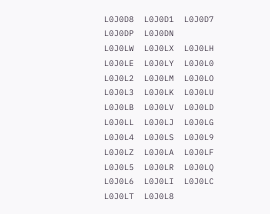L0J0D8  L0J0D1  L0J0D7  L0J0DP  L0J0DN
L0J0LW  L0J0LX  L0J0LH  L0J0LE  L0J0LY  L0J0L0  L0J0L2  L0J0LM  L0J0LO  L0J0L3  L0J0LK  L0J0LU  L0J0LB  L0J0LV  L0J0LD  L0J0LL  L0J0LJ  L0J0LG  L0J0L4  L0J0LS  L0J0L9  L0J0LZ  L0J0LA  L0J0LF  L0J0L5  L0J0LR  L0J0LQ  L0J0L6  L0J0LI  L0J0LC  L0J0LT  L0J0L8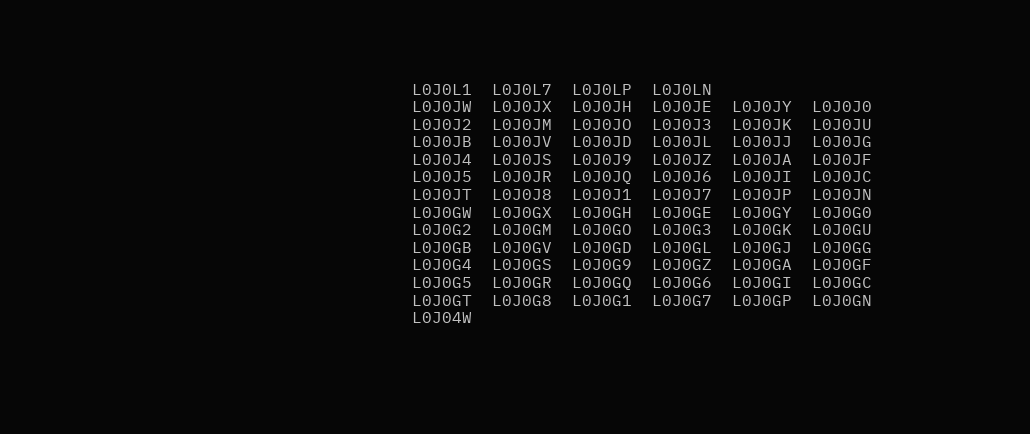L0J0L1  L0J0L7  L0J0LP  L0J0LN
L0J0JW  L0J0JX  L0J0JH  L0J0JE  L0J0JY  L0J0J0  L0J0J2  L0J0JM  L0J0JO  L0J0J3  L0J0JK  L0J0JU  L0J0JB  L0J0JV  L0J0JD  L0J0JL  L0J0JJ  L0J0JG  L0J0J4  L0J0JS  L0J0J9  L0J0JZ  L0J0JA  L0J0JF  L0J0J5  L0J0JR  L0J0JQ  L0J0J6  L0J0JI  L0J0JC  L0J0JT  L0J0J8  L0J0J1  L0J0J7  L0J0JP  L0J0JN
L0J0GW  L0J0GX  L0J0GH  L0J0GE  L0J0GY  L0J0G0  L0J0G2  L0J0GM  L0J0GO  L0J0G3  L0J0GK  L0J0GU  L0J0GB  L0J0GV  L0J0GD  L0J0GL  L0J0GJ  L0J0GG  L0J0G4  L0J0GS  L0J0G9  L0J0GZ  L0J0GA  L0J0GF  L0J0G5  L0J0GR  L0J0GQ  L0J0G6  L0J0GI  L0J0GC  L0J0GT  L0J0G8  L0J0G1  L0J0G7  L0J0GP  L0J0GN
L0J04W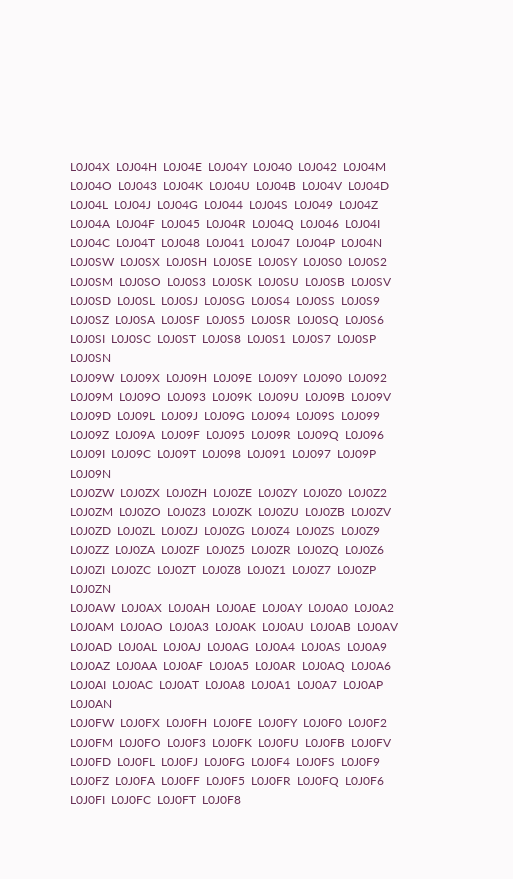L0J04X  L0J04H  L0J04E  L0J04Y  L0J040  L0J042  L0J04M  L0J04O  L0J043  L0J04K  L0J04U  L0J04B  L0J04V  L0J04D  L0J04L  L0J04J  L0J04G  L0J044  L0J04S  L0J049  L0J04Z  L0J04A  L0J04F  L0J045  L0J04R  L0J04Q  L0J046  L0J04I  L0J04C  L0J04T  L0J048  L0J041  L0J047  L0J04P  L0J04N
L0J0SW  L0J0SX  L0J0SH  L0J0SE  L0J0SY  L0J0S0  L0J0S2  L0J0SM  L0J0SO  L0J0S3  L0J0SK  L0J0SU  L0J0SB  L0J0SV  L0J0SD  L0J0SL  L0J0SJ  L0J0SG  L0J0S4  L0J0SS  L0J0S9  L0J0SZ  L0J0SA  L0J0SF  L0J0S5  L0J0SR  L0J0SQ  L0J0S6  L0J0SI  L0J0SC  L0J0ST  L0J0S8  L0J0S1  L0J0S7  L0J0SP  L0J0SN
L0J09W  L0J09X  L0J09H  L0J09E  L0J09Y  L0J090  L0J092  L0J09M  L0J09O  L0J093  L0J09K  L0J09U  L0J09B  L0J09V  L0J09D  L0J09L  L0J09J  L0J09G  L0J094  L0J09S  L0J099  L0J09Z  L0J09A  L0J09F  L0J095  L0J09R  L0J09Q  L0J096  L0J09I  L0J09C  L0J09T  L0J098  L0J091  L0J097  L0J09P  L0J09N
L0J0ZW  L0J0ZX  L0J0ZH  L0J0ZE  L0J0ZY  L0J0Z0  L0J0Z2  L0J0ZM  L0J0ZO  L0J0Z3  L0J0ZK  L0J0ZU  L0J0ZB  L0J0ZV  L0J0ZD  L0J0ZL  L0J0ZJ  L0J0ZG  L0J0Z4  L0J0ZS  L0J0Z9  L0J0ZZ  L0J0ZA  L0J0ZF  L0J0Z5  L0J0ZR  L0J0ZQ  L0J0Z6  L0J0ZI  L0J0ZC  L0J0ZT  L0J0Z8  L0J0Z1  L0J0Z7  L0J0ZP  L0J0ZN
L0J0AW  L0J0AX  L0J0AH  L0J0AE  L0J0AY  L0J0A0  L0J0A2  L0J0AM  L0J0AO  L0J0A3  L0J0AK  L0J0AU  L0J0AB  L0J0AV  L0J0AD  L0J0AL  L0J0AJ  L0J0AG  L0J0A4  L0J0AS  L0J0A9  L0J0AZ  L0J0AA  L0J0AF  L0J0A5  L0J0AR  L0J0AQ  L0J0A6  L0J0AI  L0J0AC  L0J0AT  L0J0A8  L0J0A1  L0J0A7  L0J0AP  L0J0AN
L0J0FW  L0J0FX  L0J0FH  L0J0FE  L0J0FY  L0J0F0  L0J0F2  L0J0FM  L0J0FO  L0J0F3  L0J0FK  L0J0FU  L0J0FB  L0J0FV  L0J0FD  L0J0FL  L0J0FJ  L0J0FG  L0J0F4  L0J0FS  L0J0F9  L0J0FZ  L0J0FA  L0J0FF  L0J0F5  L0J0FR  L0J0FQ  L0J0F6  L0J0FI  L0J0FC  L0J0FT  L0J0F8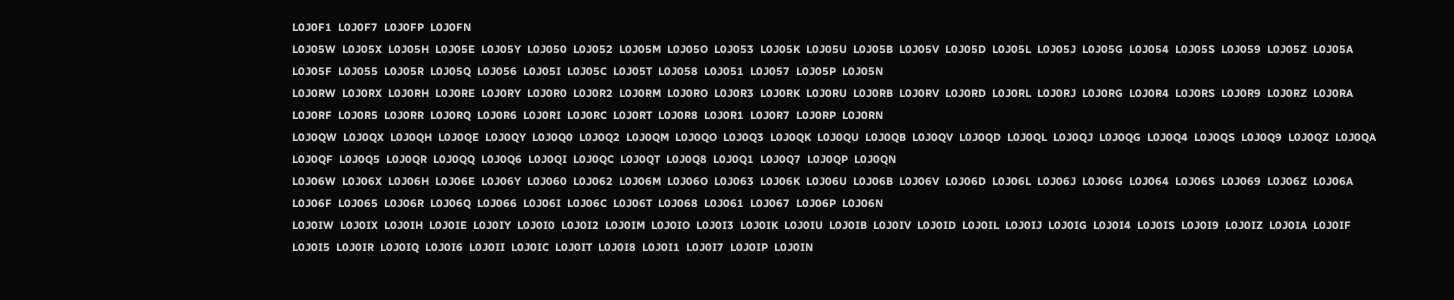L0J0F1  L0J0F7  L0J0FP  L0J0FN
L0J05W  L0J05X  L0J05H  L0J05E  L0J05Y  L0J050  L0J052  L0J05M  L0J05O  L0J053  L0J05K  L0J05U  L0J05B  L0J05V  L0J05D  L0J05L  L0J05J  L0J05G  L0J054  L0J05S  L0J059  L0J05Z  L0J05A  L0J05F  L0J055  L0J05R  L0J05Q  L0J056  L0J05I  L0J05C  L0J05T  L0J058  L0J051  L0J057  L0J05P  L0J05N
L0J0RW  L0J0RX  L0J0RH  L0J0RE  L0J0RY  L0J0R0  L0J0R2  L0J0RM  L0J0RO  L0J0R3  L0J0RK  L0J0RU  L0J0RB  L0J0RV  L0J0RD  L0J0RL  L0J0RJ  L0J0RG  L0J0R4  L0J0RS  L0J0R9  L0J0RZ  L0J0RA  L0J0RF  L0J0R5  L0J0RR  L0J0RQ  L0J0R6  L0J0RI  L0J0RC  L0J0RT  L0J0R8  L0J0R1  L0J0R7  L0J0RP  L0J0RN
L0J0QW  L0J0QX  L0J0QH  L0J0QE  L0J0QY  L0J0Q0  L0J0Q2  L0J0QM  L0J0QO  L0J0Q3  L0J0QK  L0J0QU  L0J0QB  L0J0QV  L0J0QD  L0J0QL  L0J0QJ  L0J0QG  L0J0Q4  L0J0QS  L0J0Q9  L0J0QZ  L0J0QA  L0J0QF  L0J0Q5  L0J0QR  L0J0QQ  L0J0Q6  L0J0QI  L0J0QC  L0J0QT  L0J0Q8  L0J0Q1  L0J0Q7  L0J0QP  L0J0QN
L0J06W  L0J06X  L0J06H  L0J06E  L0J06Y  L0J060  L0J062  L0J06M  L0J06O  L0J063  L0J06K  L0J06U  L0J06B  L0J06V  L0J06D  L0J06L  L0J06J  L0J06G  L0J064  L0J06S  L0J069  L0J06Z  L0J06A  L0J06F  L0J065  L0J06R  L0J06Q  L0J066  L0J06I  L0J06C  L0J06T  L0J068  L0J061  L0J067  L0J06P  L0J06N
L0J0IW  L0J0IX  L0J0IH  L0J0IE  L0J0IY  L0J0I0  L0J0I2  L0J0IM  L0J0IO  L0J0I3  L0J0IK  L0J0IU  L0J0IB  L0J0IV  L0J0ID  L0J0IL  L0J0IJ  L0J0IG  L0J0I4  L0J0IS  L0J0I9  L0J0IZ  L0J0IA  L0J0IF  L0J0I5  L0J0IR  L0J0IQ  L0J0I6  L0J0II  L0J0IC  L0J0IT  L0J0I8  L0J0I1  L0J0I7  L0J0IP  L0J0IN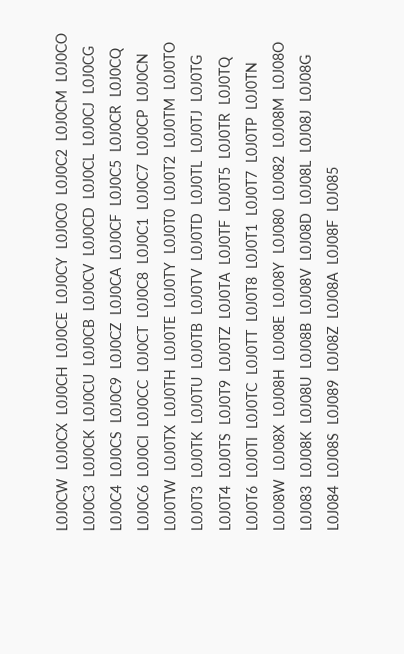L0J0CW  L0J0CX  L0J0CH  L0J0CE  L0J0CY  L0J0C0  L0J0C2  L0J0CM  L0J0CO  L0J0C3  L0J0CK  L0J0CU  L0J0CB  L0J0CV  L0J0CD  L0J0CL  L0J0CJ  L0J0CG  L0J0C4  L0J0CS  L0J0C9  L0J0CZ  L0J0CA  L0J0CF  L0J0C5  L0J0CR  L0J0CQ  L0J0C6  L0J0CI  L0J0CC  L0J0CT  L0J0C8  L0J0C1  L0J0C7  L0J0CP  L0J0CN
L0J0TW  L0J0TX  L0J0TH  L0J0TE  L0J0TY  L0J0T0  L0J0T2  L0J0TM  L0J0TO  L0J0T3  L0J0TK  L0J0TU  L0J0TB  L0J0TV  L0J0TD  L0J0TL  L0J0TJ  L0J0TG  L0J0T4  L0J0TS  L0J0T9  L0J0TZ  L0J0TA  L0J0TF  L0J0T5  L0J0TR  L0J0TQ  L0J0T6  L0J0TI  L0J0TC  L0J0TT  L0J0T8  L0J0T1  L0J0T7  L0J0TP  L0J0TN
L0J08W  L0J08X  L0J08H  L0J08E  L0J08Y  L0J080  L0J082  L0J08M  L0J08O  L0J083  L0J08K  L0J08U  L0J08B  L0J08V  L0J08D  L0J08L  L0J08J  L0J08G  L0J084  L0J08S  L0J089  L0J08Z  L0J08A  L0J08F  L0J085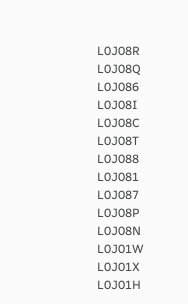L0J08R  L0J08Q  L0J086  L0J08I  L0J08C  L0J08T  L0J088  L0J081  L0J087  L0J08P  L0J08N
L0J01W  L0J01X  L0J01H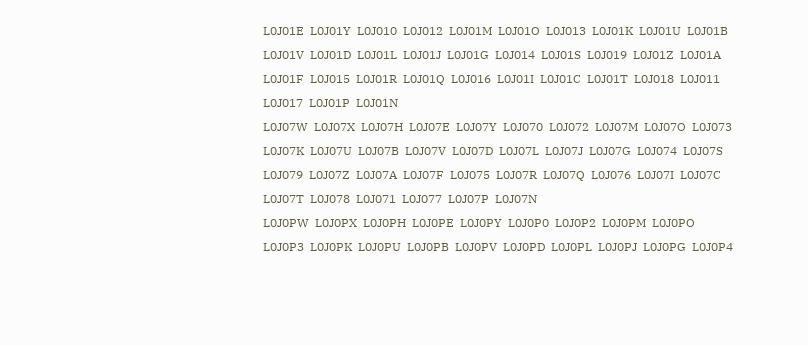L0J01E  L0J01Y  L0J010  L0J012  L0J01M  L0J01O  L0J013  L0J01K  L0J01U  L0J01B  L0J01V  L0J01D  L0J01L  L0J01J  L0J01G  L0J014  L0J01S  L0J019  L0J01Z  L0J01A  L0J01F  L0J015  L0J01R  L0J01Q  L0J016  L0J01I  L0J01C  L0J01T  L0J018  L0J011  L0J017  L0J01P  L0J01N
L0J07W  L0J07X  L0J07H  L0J07E  L0J07Y  L0J070  L0J072  L0J07M  L0J07O  L0J073  L0J07K  L0J07U  L0J07B  L0J07V  L0J07D  L0J07L  L0J07J  L0J07G  L0J074  L0J07S  L0J079  L0J07Z  L0J07A  L0J07F  L0J075  L0J07R  L0J07Q  L0J076  L0J07I  L0J07C  L0J07T  L0J078  L0J071  L0J077  L0J07P  L0J07N
L0J0PW  L0J0PX  L0J0PH  L0J0PE  L0J0PY  L0J0P0  L0J0P2  L0J0PM  L0J0PO  L0J0P3  L0J0PK  L0J0PU  L0J0PB  L0J0PV  L0J0PD  L0J0PL  L0J0PJ  L0J0PG  L0J0P4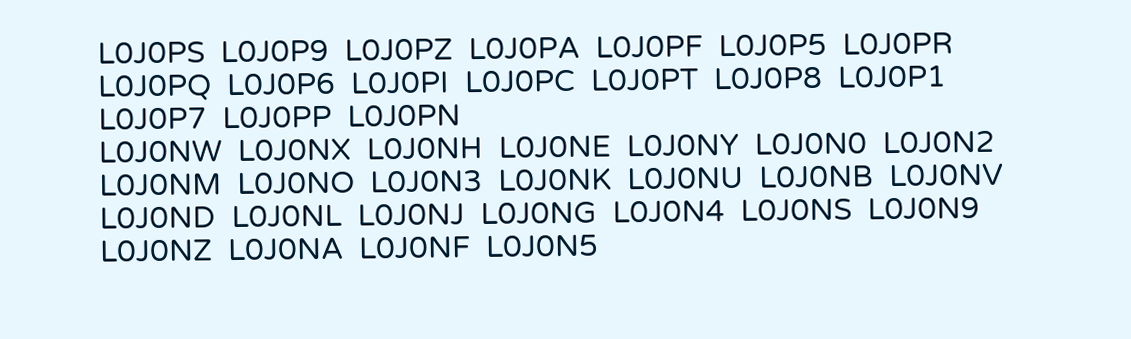L0J0PS  L0J0P9  L0J0PZ  L0J0PA  L0J0PF  L0J0P5  L0J0PR  L0J0PQ  L0J0P6  L0J0PI  L0J0PC  L0J0PT  L0J0P8  L0J0P1  L0J0P7  L0J0PP  L0J0PN
L0J0NW  L0J0NX  L0J0NH  L0J0NE  L0J0NY  L0J0N0  L0J0N2  L0J0NM  L0J0NO  L0J0N3  L0J0NK  L0J0NU  L0J0NB  L0J0NV  L0J0ND  L0J0NL  L0J0NJ  L0J0NG  L0J0N4  L0J0NS  L0J0N9  L0J0NZ  L0J0NA  L0J0NF  L0J0N5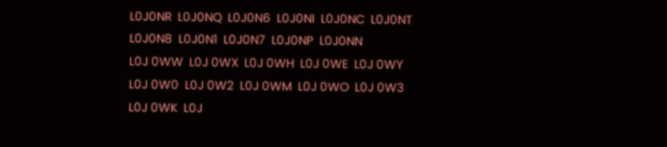L0J0NR  L0J0NQ  L0J0N6  L0J0NI  L0J0NC  L0J0NT  L0J0N8  L0J0N1  L0J0N7  L0J0NP  L0J0NN
L0J 0WW  L0J 0WX  L0J 0WH  L0J 0WE  L0J 0WY  L0J 0W0  L0J 0W2  L0J 0WM  L0J 0WO  L0J 0W3  L0J 0WK  L0J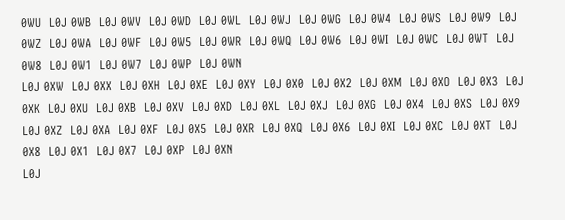0WU  L0J 0WB  L0J 0WV  L0J 0WD  L0J 0WL  L0J 0WJ  L0J 0WG  L0J 0W4  L0J 0WS  L0J 0W9  L0J 0WZ  L0J 0WA  L0J 0WF  L0J 0W5  L0J 0WR  L0J 0WQ  L0J 0W6  L0J 0WI  L0J 0WC  L0J 0WT  L0J 0W8  L0J 0W1  L0J 0W7  L0J 0WP  L0J 0WN
L0J 0XW  L0J 0XX  L0J 0XH  L0J 0XE  L0J 0XY  L0J 0X0  L0J 0X2  L0J 0XM  L0J 0XO  L0J 0X3  L0J 0XK  L0J 0XU  L0J 0XB  L0J 0XV  L0J 0XD  L0J 0XL  L0J 0XJ  L0J 0XG  L0J 0X4  L0J 0XS  L0J 0X9  L0J 0XZ  L0J 0XA  L0J 0XF  L0J 0X5  L0J 0XR  L0J 0XQ  L0J 0X6  L0J 0XI  L0J 0XC  L0J 0XT  L0J 0X8  L0J 0X1  L0J 0X7  L0J 0XP  L0J 0XN
L0J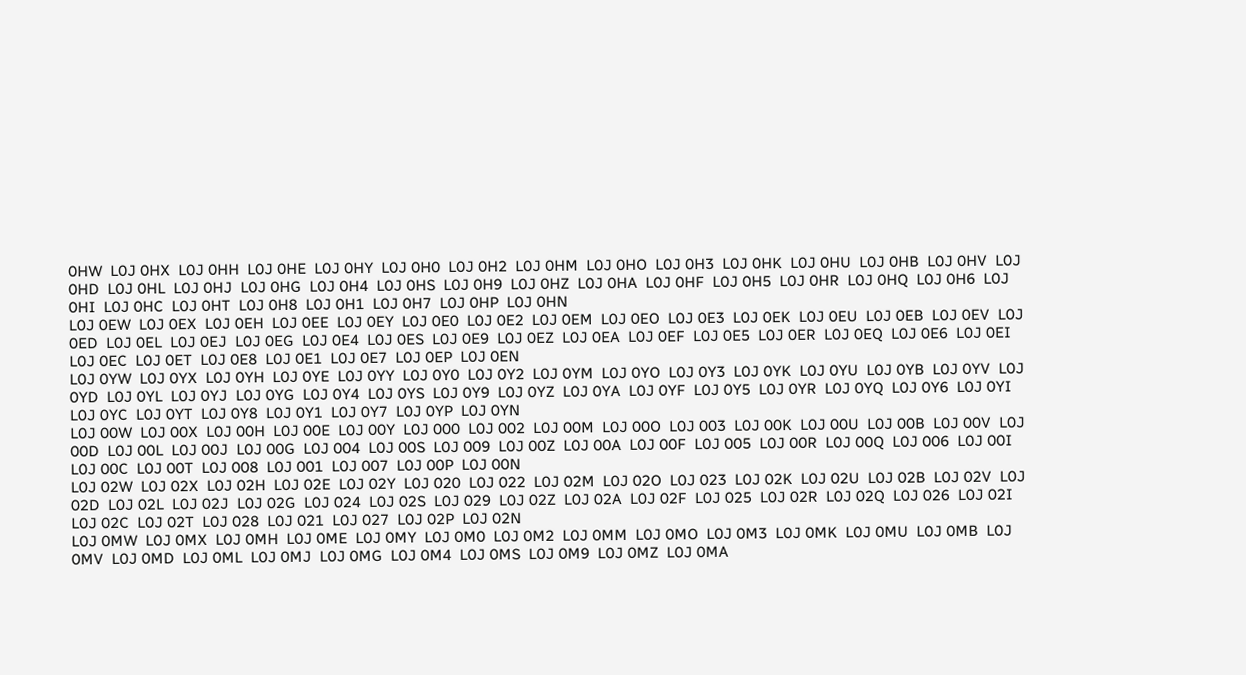0HW  L0J 0HX  L0J 0HH  L0J 0HE  L0J 0HY  L0J 0H0  L0J 0H2  L0J 0HM  L0J 0HO  L0J 0H3  L0J 0HK  L0J 0HU  L0J 0HB  L0J 0HV  L0J 0HD  L0J 0HL  L0J 0HJ  L0J 0HG  L0J 0H4  L0J 0HS  L0J 0H9  L0J 0HZ  L0J 0HA  L0J 0HF  L0J 0H5  L0J 0HR  L0J 0HQ  L0J 0H6  L0J 0HI  L0J 0HC  L0J 0HT  L0J 0H8  L0J 0H1  L0J 0H7  L0J 0HP  L0J 0HN
L0J 0EW  L0J 0EX  L0J 0EH  L0J 0EE  L0J 0EY  L0J 0E0  L0J 0E2  L0J 0EM  L0J 0EO  L0J 0E3  L0J 0EK  L0J 0EU  L0J 0EB  L0J 0EV  L0J 0ED  L0J 0EL  L0J 0EJ  L0J 0EG  L0J 0E4  L0J 0ES  L0J 0E9  L0J 0EZ  L0J 0EA  L0J 0EF  L0J 0E5  L0J 0ER  L0J 0EQ  L0J 0E6  L0J 0EI  L0J 0EC  L0J 0ET  L0J 0E8  L0J 0E1  L0J 0E7  L0J 0EP  L0J 0EN
L0J 0YW  L0J 0YX  L0J 0YH  L0J 0YE  L0J 0YY  L0J 0Y0  L0J 0Y2  L0J 0YM  L0J 0YO  L0J 0Y3  L0J 0YK  L0J 0YU  L0J 0YB  L0J 0YV  L0J 0YD  L0J 0YL  L0J 0YJ  L0J 0YG  L0J 0Y4  L0J 0YS  L0J 0Y9  L0J 0YZ  L0J 0YA  L0J 0YF  L0J 0Y5  L0J 0YR  L0J 0YQ  L0J 0Y6  L0J 0YI  L0J 0YC  L0J 0YT  L0J 0Y8  L0J 0Y1  L0J 0Y7  L0J 0YP  L0J 0YN
L0J 00W  L0J 00X  L0J 00H  L0J 00E  L0J 00Y  L0J 000  L0J 002  L0J 00M  L0J 00O  L0J 003  L0J 00K  L0J 00U  L0J 00B  L0J 00V  L0J 00D  L0J 00L  L0J 00J  L0J 00G  L0J 004  L0J 00S  L0J 009  L0J 00Z  L0J 00A  L0J 00F  L0J 005  L0J 00R  L0J 00Q  L0J 006  L0J 00I  L0J 00C  L0J 00T  L0J 008  L0J 001  L0J 007  L0J 00P  L0J 00N
L0J 02W  L0J 02X  L0J 02H  L0J 02E  L0J 02Y  L0J 020  L0J 022  L0J 02M  L0J 02O  L0J 023  L0J 02K  L0J 02U  L0J 02B  L0J 02V  L0J 02D  L0J 02L  L0J 02J  L0J 02G  L0J 024  L0J 02S  L0J 029  L0J 02Z  L0J 02A  L0J 02F  L0J 025  L0J 02R  L0J 02Q  L0J 026  L0J 02I  L0J 02C  L0J 02T  L0J 028  L0J 021  L0J 027  L0J 02P  L0J 02N
L0J 0MW  L0J 0MX  L0J 0MH  L0J 0ME  L0J 0MY  L0J 0M0  L0J 0M2  L0J 0MM  L0J 0MO  L0J 0M3  L0J 0MK  L0J 0MU  L0J 0MB  L0J 0MV  L0J 0MD  L0J 0ML  L0J 0MJ  L0J 0MG  L0J 0M4  L0J 0MS  L0J 0M9  L0J 0MZ  L0J 0MA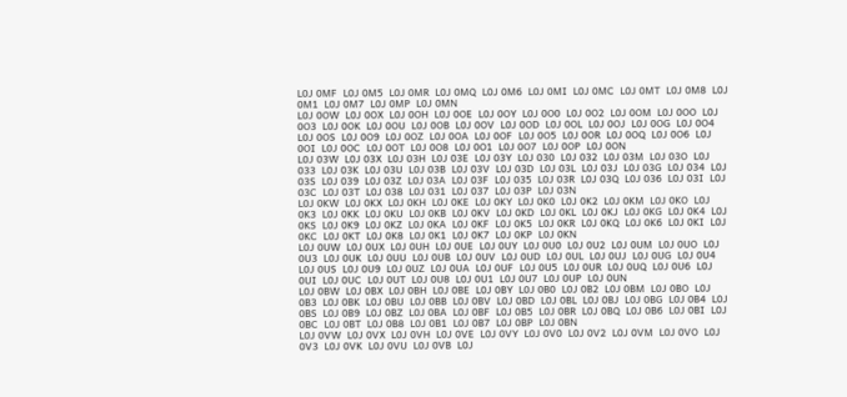L0J 0MF  L0J 0M5  L0J 0MR  L0J 0MQ  L0J 0M6  L0J 0MI  L0J 0MC  L0J 0MT  L0J 0M8  L0J 0M1  L0J 0M7  L0J 0MP  L0J 0MN
L0J 0OW  L0J 0OX  L0J 0OH  L0J 0OE  L0J 0OY  L0J 0O0  L0J 0O2  L0J 0OM  L0J 0OO  L0J 0O3  L0J 0OK  L0J 0OU  L0J 0OB  L0J 0OV  L0J 0OD  L0J 0OL  L0J 0OJ  L0J 0OG  L0J 0O4  L0J 0OS  L0J 0O9  L0J 0OZ  L0J 0OA  L0J 0OF  L0J 0O5  L0J 0OR  L0J 0OQ  L0J 0O6  L0J 0OI  L0J 0OC  L0J 0OT  L0J 0O8  L0J 0O1  L0J 0O7  L0J 0OP  L0J 0ON
L0J 03W  L0J 03X  L0J 03H  L0J 03E  L0J 03Y  L0J 030  L0J 032  L0J 03M  L0J 03O  L0J 033  L0J 03K  L0J 03U  L0J 03B  L0J 03V  L0J 03D  L0J 03L  L0J 03J  L0J 03G  L0J 034  L0J 03S  L0J 039  L0J 03Z  L0J 03A  L0J 03F  L0J 035  L0J 03R  L0J 03Q  L0J 036  L0J 03I  L0J 03C  L0J 03T  L0J 038  L0J 031  L0J 037  L0J 03P  L0J 03N
L0J 0KW  L0J 0KX  L0J 0KH  L0J 0KE  L0J 0KY  L0J 0K0  L0J 0K2  L0J 0KM  L0J 0KO  L0J 0K3  L0J 0KK  L0J 0KU  L0J 0KB  L0J 0KV  L0J 0KD  L0J 0KL  L0J 0KJ  L0J 0KG  L0J 0K4  L0J 0KS  L0J 0K9  L0J 0KZ  L0J 0KA  L0J 0KF  L0J 0K5  L0J 0KR  L0J 0KQ  L0J 0K6  L0J 0KI  L0J 0KC  L0J 0KT  L0J 0K8  L0J 0K1  L0J 0K7  L0J 0KP  L0J 0KN
L0J 0UW  L0J 0UX  L0J 0UH  L0J 0UE  L0J 0UY  L0J 0U0  L0J 0U2  L0J 0UM  L0J 0UO  L0J 0U3  L0J 0UK  L0J 0UU  L0J 0UB  L0J 0UV  L0J 0UD  L0J 0UL  L0J 0UJ  L0J 0UG  L0J 0U4  L0J 0US  L0J 0U9  L0J 0UZ  L0J 0UA  L0J 0UF  L0J 0U5  L0J 0UR  L0J 0UQ  L0J 0U6  L0J 0UI  L0J 0UC  L0J 0UT  L0J 0U8  L0J 0U1  L0J 0U7  L0J 0UP  L0J 0UN
L0J 0BW  L0J 0BX  L0J 0BH  L0J 0BE  L0J 0BY  L0J 0B0  L0J 0B2  L0J 0BM  L0J 0BO  L0J 0B3  L0J 0BK  L0J 0BU  L0J 0BB  L0J 0BV  L0J 0BD  L0J 0BL  L0J 0BJ  L0J 0BG  L0J 0B4  L0J 0BS  L0J 0B9  L0J 0BZ  L0J 0BA  L0J 0BF  L0J 0B5  L0J 0BR  L0J 0BQ  L0J 0B6  L0J 0BI  L0J 0BC  L0J 0BT  L0J 0B8  L0J 0B1  L0J 0B7  L0J 0BP  L0J 0BN
L0J 0VW  L0J 0VX  L0J 0VH  L0J 0VE  L0J 0VY  L0J 0V0  L0J 0V2  L0J 0VM  L0J 0VO  L0J 0V3  L0J 0VK  L0J 0VU  L0J 0VB  L0J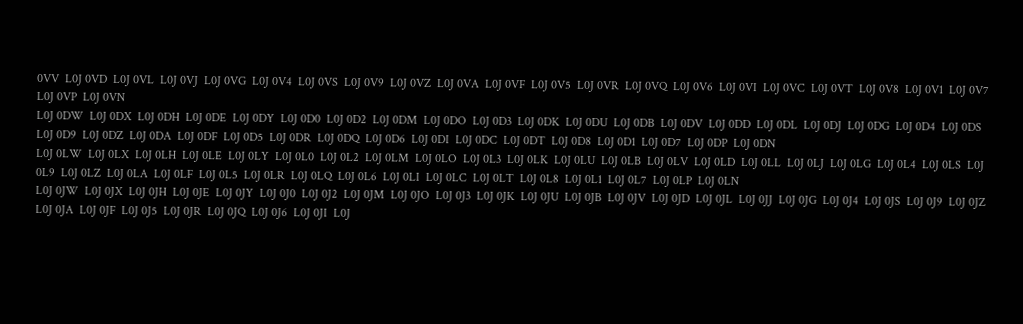0VV  L0J 0VD  L0J 0VL  L0J 0VJ  L0J 0VG  L0J 0V4  L0J 0VS  L0J 0V9  L0J 0VZ  L0J 0VA  L0J 0VF  L0J 0V5  L0J 0VR  L0J 0VQ  L0J 0V6  L0J 0VI  L0J 0VC  L0J 0VT  L0J 0V8  L0J 0V1  L0J 0V7  L0J 0VP  L0J 0VN
L0J 0DW  L0J 0DX  L0J 0DH  L0J 0DE  L0J 0DY  L0J 0D0  L0J 0D2  L0J 0DM  L0J 0DO  L0J 0D3  L0J 0DK  L0J 0DU  L0J 0DB  L0J 0DV  L0J 0DD  L0J 0DL  L0J 0DJ  L0J 0DG  L0J 0D4  L0J 0DS  L0J 0D9  L0J 0DZ  L0J 0DA  L0J 0DF  L0J 0D5  L0J 0DR  L0J 0DQ  L0J 0D6  L0J 0DI  L0J 0DC  L0J 0DT  L0J 0D8  L0J 0D1  L0J 0D7  L0J 0DP  L0J 0DN
L0J 0LW  L0J 0LX  L0J 0LH  L0J 0LE  L0J 0LY  L0J 0L0  L0J 0L2  L0J 0LM  L0J 0LO  L0J 0L3  L0J 0LK  L0J 0LU  L0J 0LB  L0J 0LV  L0J 0LD  L0J 0LL  L0J 0LJ  L0J 0LG  L0J 0L4  L0J 0LS  L0J 0L9  L0J 0LZ  L0J 0LA  L0J 0LF  L0J 0L5  L0J 0LR  L0J 0LQ  L0J 0L6  L0J 0LI  L0J 0LC  L0J 0LT  L0J 0L8  L0J 0L1  L0J 0L7  L0J 0LP  L0J 0LN
L0J 0JW  L0J 0JX  L0J 0JH  L0J 0JE  L0J 0JY  L0J 0J0  L0J 0J2  L0J 0JM  L0J 0JO  L0J 0J3  L0J 0JK  L0J 0JU  L0J 0JB  L0J 0JV  L0J 0JD  L0J 0JL  L0J 0JJ  L0J 0JG  L0J 0J4  L0J 0JS  L0J 0J9  L0J 0JZ  L0J 0JA  L0J 0JF  L0J 0J5  L0J 0JR  L0J 0JQ  L0J 0J6  L0J 0JI  L0J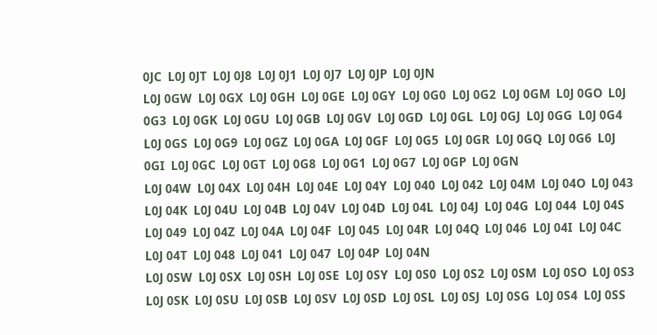0JC  L0J 0JT  L0J 0J8  L0J 0J1  L0J 0J7  L0J 0JP  L0J 0JN
L0J 0GW  L0J 0GX  L0J 0GH  L0J 0GE  L0J 0GY  L0J 0G0  L0J 0G2  L0J 0GM  L0J 0GO  L0J 0G3  L0J 0GK  L0J 0GU  L0J 0GB  L0J 0GV  L0J 0GD  L0J 0GL  L0J 0GJ  L0J 0GG  L0J 0G4  L0J 0GS  L0J 0G9  L0J 0GZ  L0J 0GA  L0J 0GF  L0J 0G5  L0J 0GR  L0J 0GQ  L0J 0G6  L0J 0GI  L0J 0GC  L0J 0GT  L0J 0G8  L0J 0G1  L0J 0G7  L0J 0GP  L0J 0GN
L0J 04W  L0J 04X  L0J 04H  L0J 04E  L0J 04Y  L0J 040  L0J 042  L0J 04M  L0J 04O  L0J 043  L0J 04K  L0J 04U  L0J 04B  L0J 04V  L0J 04D  L0J 04L  L0J 04J  L0J 04G  L0J 044  L0J 04S  L0J 049  L0J 04Z  L0J 04A  L0J 04F  L0J 045  L0J 04R  L0J 04Q  L0J 046  L0J 04I  L0J 04C  L0J 04T  L0J 048  L0J 041  L0J 047  L0J 04P  L0J 04N
L0J 0SW  L0J 0SX  L0J 0SH  L0J 0SE  L0J 0SY  L0J 0S0  L0J 0S2  L0J 0SM  L0J 0SO  L0J 0S3  L0J 0SK  L0J 0SU  L0J 0SB  L0J 0SV  L0J 0SD  L0J 0SL  L0J 0SJ  L0J 0SG  L0J 0S4  L0J 0SS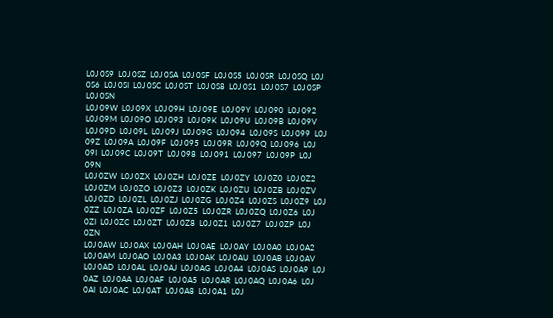L0J 0S9  L0J 0SZ  L0J 0SA  L0J 0SF  L0J 0S5  L0J 0SR  L0J 0SQ  L0J 0S6  L0J 0SI  L0J 0SC  L0J 0ST  L0J 0S8  L0J 0S1  L0J 0S7  L0J 0SP  L0J 0SN
L0J 09W  L0J 09X  L0J 09H  L0J 09E  L0J 09Y  L0J 090  L0J 092  L0J 09M  L0J 09O  L0J 093  L0J 09K  L0J 09U  L0J 09B  L0J 09V  L0J 09D  L0J 09L  L0J 09J  L0J 09G  L0J 094  L0J 09S  L0J 099  L0J 09Z  L0J 09A  L0J 09F  L0J 095  L0J 09R  L0J 09Q  L0J 096  L0J 09I  L0J 09C  L0J 09T  L0J 098  L0J 091  L0J 097  L0J 09P  L0J 09N
L0J 0ZW  L0J 0ZX  L0J 0ZH  L0J 0ZE  L0J 0ZY  L0J 0Z0  L0J 0Z2  L0J 0ZM  L0J 0ZO  L0J 0Z3  L0J 0ZK  L0J 0ZU  L0J 0ZB  L0J 0ZV  L0J 0ZD  L0J 0ZL  L0J 0ZJ  L0J 0ZG  L0J 0Z4  L0J 0ZS  L0J 0Z9  L0J 0ZZ  L0J 0ZA  L0J 0ZF  L0J 0Z5  L0J 0ZR  L0J 0ZQ  L0J 0Z6  L0J 0ZI  L0J 0ZC  L0J 0ZT  L0J 0Z8  L0J 0Z1  L0J 0Z7  L0J 0ZP  L0J 0ZN
L0J 0AW  L0J 0AX  L0J 0AH  L0J 0AE  L0J 0AY  L0J 0A0  L0J 0A2  L0J 0AM  L0J 0AO  L0J 0A3  L0J 0AK  L0J 0AU  L0J 0AB  L0J 0AV  L0J 0AD  L0J 0AL  L0J 0AJ  L0J 0AG  L0J 0A4  L0J 0AS  L0J 0A9  L0J 0AZ  L0J 0AA  L0J 0AF  L0J 0A5  L0J 0AR  L0J 0AQ  L0J 0A6  L0J 0AI  L0J 0AC  L0J 0AT  L0J 0A8  L0J 0A1  L0J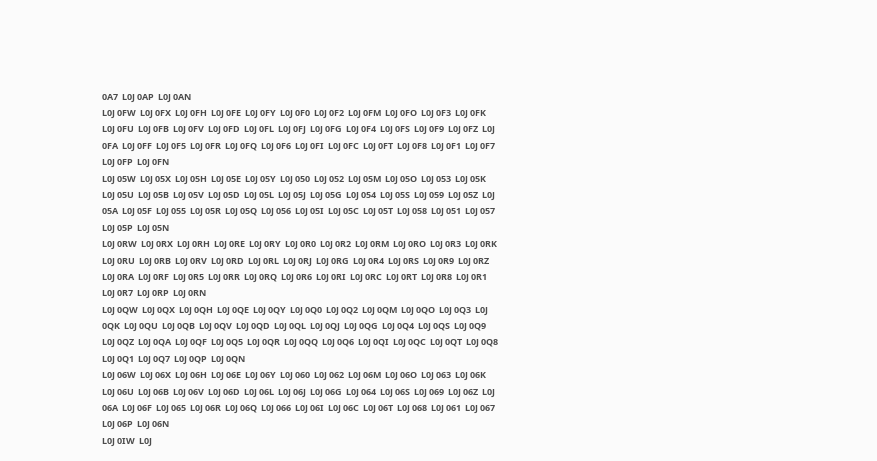0A7  L0J 0AP  L0J 0AN
L0J 0FW  L0J 0FX  L0J 0FH  L0J 0FE  L0J 0FY  L0J 0F0  L0J 0F2  L0J 0FM  L0J 0FO  L0J 0F3  L0J 0FK  L0J 0FU  L0J 0FB  L0J 0FV  L0J 0FD  L0J 0FL  L0J 0FJ  L0J 0FG  L0J 0F4  L0J 0FS  L0J 0F9  L0J 0FZ  L0J 0FA  L0J 0FF  L0J 0F5  L0J 0FR  L0J 0FQ  L0J 0F6  L0J 0FI  L0J 0FC  L0J 0FT  L0J 0F8  L0J 0F1  L0J 0F7  L0J 0FP  L0J 0FN
L0J 05W  L0J 05X  L0J 05H  L0J 05E  L0J 05Y  L0J 050  L0J 052  L0J 05M  L0J 05O  L0J 053  L0J 05K  L0J 05U  L0J 05B  L0J 05V  L0J 05D  L0J 05L  L0J 05J  L0J 05G  L0J 054  L0J 05S  L0J 059  L0J 05Z  L0J 05A  L0J 05F  L0J 055  L0J 05R  L0J 05Q  L0J 056  L0J 05I  L0J 05C  L0J 05T  L0J 058  L0J 051  L0J 057  L0J 05P  L0J 05N
L0J 0RW  L0J 0RX  L0J 0RH  L0J 0RE  L0J 0RY  L0J 0R0  L0J 0R2  L0J 0RM  L0J 0RO  L0J 0R3  L0J 0RK  L0J 0RU  L0J 0RB  L0J 0RV  L0J 0RD  L0J 0RL  L0J 0RJ  L0J 0RG  L0J 0R4  L0J 0RS  L0J 0R9  L0J 0RZ  L0J 0RA  L0J 0RF  L0J 0R5  L0J 0RR  L0J 0RQ  L0J 0R6  L0J 0RI  L0J 0RC  L0J 0RT  L0J 0R8  L0J 0R1  L0J 0R7  L0J 0RP  L0J 0RN
L0J 0QW  L0J 0QX  L0J 0QH  L0J 0QE  L0J 0QY  L0J 0Q0  L0J 0Q2  L0J 0QM  L0J 0QO  L0J 0Q3  L0J 0QK  L0J 0QU  L0J 0QB  L0J 0QV  L0J 0QD  L0J 0QL  L0J 0QJ  L0J 0QG  L0J 0Q4  L0J 0QS  L0J 0Q9  L0J 0QZ  L0J 0QA  L0J 0QF  L0J 0Q5  L0J 0QR  L0J 0QQ  L0J 0Q6  L0J 0QI  L0J 0QC  L0J 0QT  L0J 0Q8  L0J 0Q1  L0J 0Q7  L0J 0QP  L0J 0QN
L0J 06W  L0J 06X  L0J 06H  L0J 06E  L0J 06Y  L0J 060  L0J 062  L0J 06M  L0J 06O  L0J 063  L0J 06K  L0J 06U  L0J 06B  L0J 06V  L0J 06D  L0J 06L  L0J 06J  L0J 06G  L0J 064  L0J 06S  L0J 069  L0J 06Z  L0J 06A  L0J 06F  L0J 065  L0J 06R  L0J 06Q  L0J 066  L0J 06I  L0J 06C  L0J 06T  L0J 068  L0J 061  L0J 067  L0J 06P  L0J 06N
L0J 0IW  L0J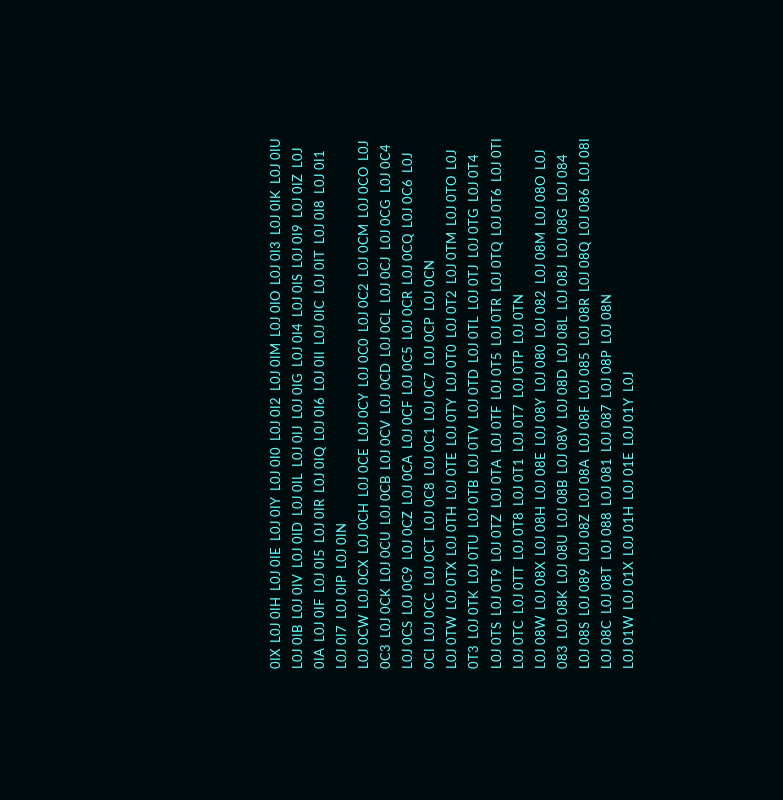0IX  L0J 0IH  L0J 0IE  L0J 0IY  L0J 0I0  L0J 0I2  L0J 0IM  L0J 0IO  L0J 0I3  L0J 0IK  L0J 0IU  L0J 0IB  L0J 0IV  L0J 0ID  L0J 0IL  L0J 0IJ  L0J 0IG  L0J 0I4  L0J 0IS  L0J 0I9  L0J 0IZ  L0J 0IA  L0J 0IF  L0J 0I5  L0J 0IR  L0J 0IQ  L0J 0I6  L0J 0II  L0J 0IC  L0J 0IT  L0J 0I8  L0J 0I1  L0J 0I7  L0J 0IP  L0J 0IN
L0J 0CW  L0J 0CX  L0J 0CH  L0J 0CE  L0J 0CY  L0J 0C0  L0J 0C2  L0J 0CM  L0J 0CO  L0J 0C3  L0J 0CK  L0J 0CU  L0J 0CB  L0J 0CV  L0J 0CD  L0J 0CL  L0J 0CJ  L0J 0CG  L0J 0C4  L0J 0CS  L0J 0C9  L0J 0CZ  L0J 0CA  L0J 0CF  L0J 0C5  L0J 0CR  L0J 0CQ  L0J 0C6  L0J 0CI  L0J 0CC  L0J 0CT  L0J 0C8  L0J 0C1  L0J 0C7  L0J 0CP  L0J 0CN
L0J 0TW  L0J 0TX  L0J 0TH  L0J 0TE  L0J 0TY  L0J 0T0  L0J 0T2  L0J 0TM  L0J 0TO  L0J 0T3  L0J 0TK  L0J 0TU  L0J 0TB  L0J 0TV  L0J 0TD  L0J 0TL  L0J 0TJ  L0J 0TG  L0J 0T4  L0J 0TS  L0J 0T9  L0J 0TZ  L0J 0TA  L0J 0TF  L0J 0T5  L0J 0TR  L0J 0TQ  L0J 0T6  L0J 0TI  L0J 0TC  L0J 0TT  L0J 0T8  L0J 0T1  L0J 0T7  L0J 0TP  L0J 0TN
L0J 08W  L0J 08X  L0J 08H  L0J 08E  L0J 08Y  L0J 080  L0J 082  L0J 08M  L0J 08O  L0J 083  L0J 08K  L0J 08U  L0J 08B  L0J 08V  L0J 08D  L0J 08L  L0J 08J  L0J 08G  L0J 084  L0J 08S  L0J 089  L0J 08Z  L0J 08A  L0J 08F  L0J 085  L0J 08R  L0J 08Q  L0J 086  L0J 08I  L0J 08C  L0J 08T  L0J 088  L0J 081  L0J 087  L0J 08P  L0J 08N
L0J 01W  L0J 01X  L0J 01H  L0J 01E  L0J 01Y  L0J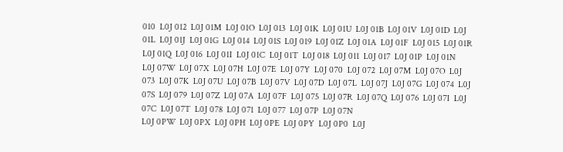010  L0J 012  L0J 01M  L0J 01O  L0J 013  L0J 01K  L0J 01U  L0J 01B  L0J 01V  L0J 01D  L0J 01L  L0J 01J  L0J 01G  L0J 014  L0J 01S  L0J 019  L0J 01Z  L0J 01A  L0J 01F  L0J 015  L0J 01R  L0J 01Q  L0J 016  L0J 01I  L0J 01C  L0J 01T  L0J 018  L0J 011  L0J 017  L0J 01P  L0J 01N
L0J 07W  L0J 07X  L0J 07H  L0J 07E  L0J 07Y  L0J 070  L0J 072  L0J 07M  L0J 07O  L0J 073  L0J 07K  L0J 07U  L0J 07B  L0J 07V  L0J 07D  L0J 07L  L0J 07J  L0J 07G  L0J 074  L0J 07S  L0J 079  L0J 07Z  L0J 07A  L0J 07F  L0J 075  L0J 07R  L0J 07Q  L0J 076  L0J 07I  L0J 07C  L0J 07T  L0J 078  L0J 071  L0J 077  L0J 07P  L0J 07N
L0J 0PW  L0J 0PX  L0J 0PH  L0J 0PE  L0J 0PY  L0J 0P0  L0J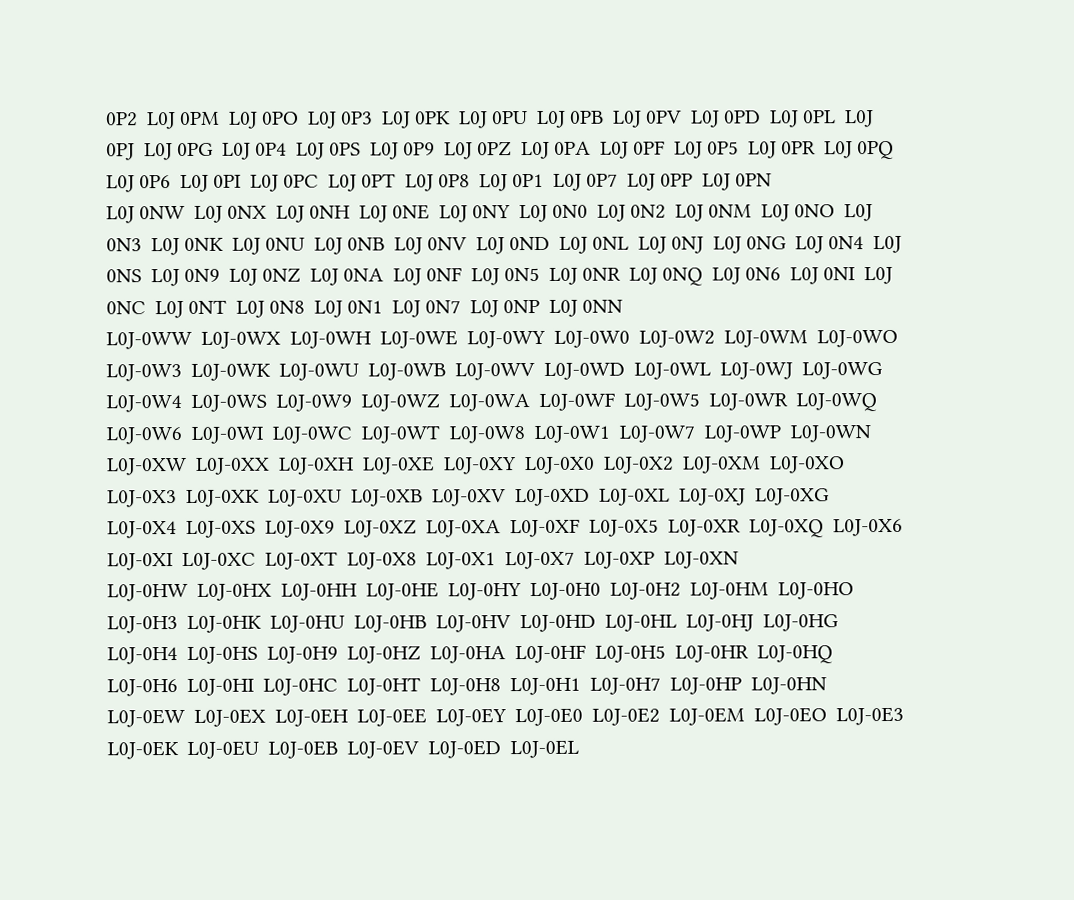0P2  L0J 0PM  L0J 0PO  L0J 0P3  L0J 0PK  L0J 0PU  L0J 0PB  L0J 0PV  L0J 0PD  L0J 0PL  L0J 0PJ  L0J 0PG  L0J 0P4  L0J 0PS  L0J 0P9  L0J 0PZ  L0J 0PA  L0J 0PF  L0J 0P5  L0J 0PR  L0J 0PQ  L0J 0P6  L0J 0PI  L0J 0PC  L0J 0PT  L0J 0P8  L0J 0P1  L0J 0P7  L0J 0PP  L0J 0PN
L0J 0NW  L0J 0NX  L0J 0NH  L0J 0NE  L0J 0NY  L0J 0N0  L0J 0N2  L0J 0NM  L0J 0NO  L0J 0N3  L0J 0NK  L0J 0NU  L0J 0NB  L0J 0NV  L0J 0ND  L0J 0NL  L0J 0NJ  L0J 0NG  L0J 0N4  L0J 0NS  L0J 0N9  L0J 0NZ  L0J 0NA  L0J 0NF  L0J 0N5  L0J 0NR  L0J 0NQ  L0J 0N6  L0J 0NI  L0J 0NC  L0J 0NT  L0J 0N8  L0J 0N1  L0J 0N7  L0J 0NP  L0J 0NN
L0J-0WW  L0J-0WX  L0J-0WH  L0J-0WE  L0J-0WY  L0J-0W0  L0J-0W2  L0J-0WM  L0J-0WO  L0J-0W3  L0J-0WK  L0J-0WU  L0J-0WB  L0J-0WV  L0J-0WD  L0J-0WL  L0J-0WJ  L0J-0WG  L0J-0W4  L0J-0WS  L0J-0W9  L0J-0WZ  L0J-0WA  L0J-0WF  L0J-0W5  L0J-0WR  L0J-0WQ  L0J-0W6  L0J-0WI  L0J-0WC  L0J-0WT  L0J-0W8  L0J-0W1  L0J-0W7  L0J-0WP  L0J-0WN
L0J-0XW  L0J-0XX  L0J-0XH  L0J-0XE  L0J-0XY  L0J-0X0  L0J-0X2  L0J-0XM  L0J-0XO  L0J-0X3  L0J-0XK  L0J-0XU  L0J-0XB  L0J-0XV  L0J-0XD  L0J-0XL  L0J-0XJ  L0J-0XG  L0J-0X4  L0J-0XS  L0J-0X9  L0J-0XZ  L0J-0XA  L0J-0XF  L0J-0X5  L0J-0XR  L0J-0XQ  L0J-0X6  L0J-0XI  L0J-0XC  L0J-0XT  L0J-0X8  L0J-0X1  L0J-0X7  L0J-0XP  L0J-0XN
L0J-0HW  L0J-0HX  L0J-0HH  L0J-0HE  L0J-0HY  L0J-0H0  L0J-0H2  L0J-0HM  L0J-0HO  L0J-0H3  L0J-0HK  L0J-0HU  L0J-0HB  L0J-0HV  L0J-0HD  L0J-0HL  L0J-0HJ  L0J-0HG  L0J-0H4  L0J-0HS  L0J-0H9  L0J-0HZ  L0J-0HA  L0J-0HF  L0J-0H5  L0J-0HR  L0J-0HQ  L0J-0H6  L0J-0HI  L0J-0HC  L0J-0HT  L0J-0H8  L0J-0H1  L0J-0H7  L0J-0HP  L0J-0HN
L0J-0EW  L0J-0EX  L0J-0EH  L0J-0EE  L0J-0EY  L0J-0E0  L0J-0E2  L0J-0EM  L0J-0EO  L0J-0E3  L0J-0EK  L0J-0EU  L0J-0EB  L0J-0EV  L0J-0ED  L0J-0EL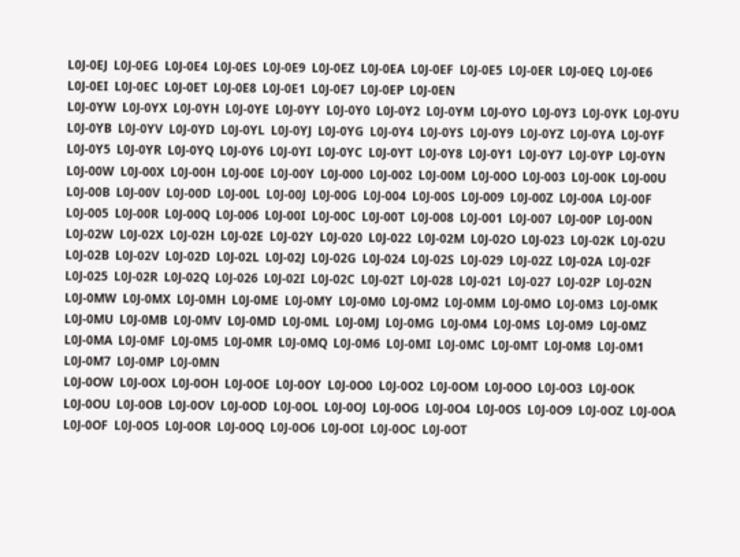L0J-0EJ  L0J-0EG  L0J-0E4  L0J-0ES  L0J-0E9  L0J-0EZ  L0J-0EA  L0J-0EF  L0J-0E5  L0J-0ER  L0J-0EQ  L0J-0E6  L0J-0EI  L0J-0EC  L0J-0ET  L0J-0E8  L0J-0E1  L0J-0E7  L0J-0EP  L0J-0EN
L0J-0YW  L0J-0YX  L0J-0YH  L0J-0YE  L0J-0YY  L0J-0Y0  L0J-0Y2  L0J-0YM  L0J-0YO  L0J-0Y3  L0J-0YK  L0J-0YU  L0J-0YB  L0J-0YV  L0J-0YD  L0J-0YL  L0J-0YJ  L0J-0YG  L0J-0Y4  L0J-0YS  L0J-0Y9  L0J-0YZ  L0J-0YA  L0J-0YF  L0J-0Y5  L0J-0YR  L0J-0YQ  L0J-0Y6  L0J-0YI  L0J-0YC  L0J-0YT  L0J-0Y8  L0J-0Y1  L0J-0Y7  L0J-0YP  L0J-0YN
L0J-00W  L0J-00X  L0J-00H  L0J-00E  L0J-00Y  L0J-000  L0J-002  L0J-00M  L0J-00O  L0J-003  L0J-00K  L0J-00U  L0J-00B  L0J-00V  L0J-00D  L0J-00L  L0J-00J  L0J-00G  L0J-004  L0J-00S  L0J-009  L0J-00Z  L0J-00A  L0J-00F  L0J-005  L0J-00R  L0J-00Q  L0J-006  L0J-00I  L0J-00C  L0J-00T  L0J-008  L0J-001  L0J-007  L0J-00P  L0J-00N
L0J-02W  L0J-02X  L0J-02H  L0J-02E  L0J-02Y  L0J-020  L0J-022  L0J-02M  L0J-02O  L0J-023  L0J-02K  L0J-02U  L0J-02B  L0J-02V  L0J-02D  L0J-02L  L0J-02J  L0J-02G  L0J-024  L0J-02S  L0J-029  L0J-02Z  L0J-02A  L0J-02F  L0J-025  L0J-02R  L0J-02Q  L0J-026  L0J-02I  L0J-02C  L0J-02T  L0J-028  L0J-021  L0J-027  L0J-02P  L0J-02N
L0J-0MW  L0J-0MX  L0J-0MH  L0J-0ME  L0J-0MY  L0J-0M0  L0J-0M2  L0J-0MM  L0J-0MO  L0J-0M3  L0J-0MK  L0J-0MU  L0J-0MB  L0J-0MV  L0J-0MD  L0J-0ML  L0J-0MJ  L0J-0MG  L0J-0M4  L0J-0MS  L0J-0M9  L0J-0MZ  L0J-0MA  L0J-0MF  L0J-0M5  L0J-0MR  L0J-0MQ  L0J-0M6  L0J-0MI  L0J-0MC  L0J-0MT  L0J-0M8  L0J-0M1  L0J-0M7  L0J-0MP  L0J-0MN
L0J-0OW  L0J-0OX  L0J-0OH  L0J-0OE  L0J-0OY  L0J-0O0  L0J-0O2  L0J-0OM  L0J-0OO  L0J-0O3  L0J-0OK  L0J-0OU  L0J-0OB  L0J-0OV  L0J-0OD  L0J-0OL  L0J-0OJ  L0J-0OG  L0J-0O4  L0J-0OS  L0J-0O9  L0J-0OZ  L0J-0OA  L0J-0OF  L0J-0O5  L0J-0OR  L0J-0OQ  L0J-0O6  L0J-0OI  L0J-0OC  L0J-0OT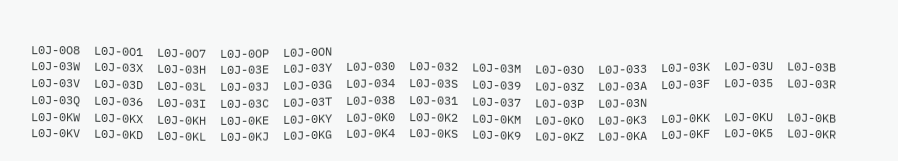L0J-0O8  L0J-0O1  L0J-0O7  L0J-0OP  L0J-0ON
L0J-03W  L0J-03X  L0J-03H  L0J-03E  L0J-03Y  L0J-030  L0J-032  L0J-03M  L0J-03O  L0J-033  L0J-03K  L0J-03U  L0J-03B  L0J-03V  L0J-03D  L0J-03L  L0J-03J  L0J-03G  L0J-034  L0J-03S  L0J-039  L0J-03Z  L0J-03A  L0J-03F  L0J-035  L0J-03R  L0J-03Q  L0J-036  L0J-03I  L0J-03C  L0J-03T  L0J-038  L0J-031  L0J-037  L0J-03P  L0J-03N
L0J-0KW  L0J-0KX  L0J-0KH  L0J-0KE  L0J-0KY  L0J-0K0  L0J-0K2  L0J-0KM  L0J-0KO  L0J-0K3  L0J-0KK  L0J-0KU  L0J-0KB  L0J-0KV  L0J-0KD  L0J-0KL  L0J-0KJ  L0J-0KG  L0J-0K4  L0J-0KS  L0J-0K9  L0J-0KZ  L0J-0KA  L0J-0KF  L0J-0K5  L0J-0KR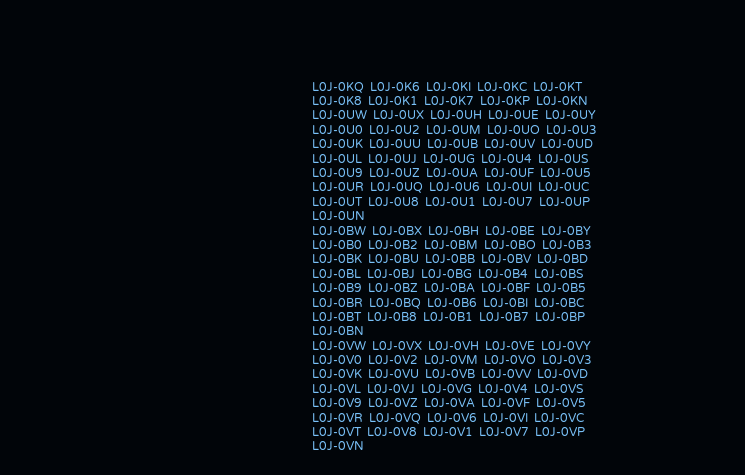L0J-0KQ  L0J-0K6  L0J-0KI  L0J-0KC  L0J-0KT  L0J-0K8  L0J-0K1  L0J-0K7  L0J-0KP  L0J-0KN
L0J-0UW  L0J-0UX  L0J-0UH  L0J-0UE  L0J-0UY  L0J-0U0  L0J-0U2  L0J-0UM  L0J-0UO  L0J-0U3  L0J-0UK  L0J-0UU  L0J-0UB  L0J-0UV  L0J-0UD  L0J-0UL  L0J-0UJ  L0J-0UG  L0J-0U4  L0J-0US  L0J-0U9  L0J-0UZ  L0J-0UA  L0J-0UF  L0J-0U5  L0J-0UR  L0J-0UQ  L0J-0U6  L0J-0UI  L0J-0UC  L0J-0UT  L0J-0U8  L0J-0U1  L0J-0U7  L0J-0UP  L0J-0UN
L0J-0BW  L0J-0BX  L0J-0BH  L0J-0BE  L0J-0BY  L0J-0B0  L0J-0B2  L0J-0BM  L0J-0BO  L0J-0B3  L0J-0BK  L0J-0BU  L0J-0BB  L0J-0BV  L0J-0BD  L0J-0BL  L0J-0BJ  L0J-0BG  L0J-0B4  L0J-0BS  L0J-0B9  L0J-0BZ  L0J-0BA  L0J-0BF  L0J-0B5  L0J-0BR  L0J-0BQ  L0J-0B6  L0J-0BI  L0J-0BC  L0J-0BT  L0J-0B8  L0J-0B1  L0J-0B7  L0J-0BP  L0J-0BN
L0J-0VW  L0J-0VX  L0J-0VH  L0J-0VE  L0J-0VY  L0J-0V0  L0J-0V2  L0J-0VM  L0J-0VO  L0J-0V3  L0J-0VK  L0J-0VU  L0J-0VB  L0J-0VV  L0J-0VD  L0J-0VL  L0J-0VJ  L0J-0VG  L0J-0V4  L0J-0VS  L0J-0V9  L0J-0VZ  L0J-0VA  L0J-0VF  L0J-0V5  L0J-0VR  L0J-0VQ  L0J-0V6  L0J-0VI  L0J-0VC  L0J-0VT  L0J-0V8  L0J-0V1  L0J-0V7  L0J-0VP  L0J-0VN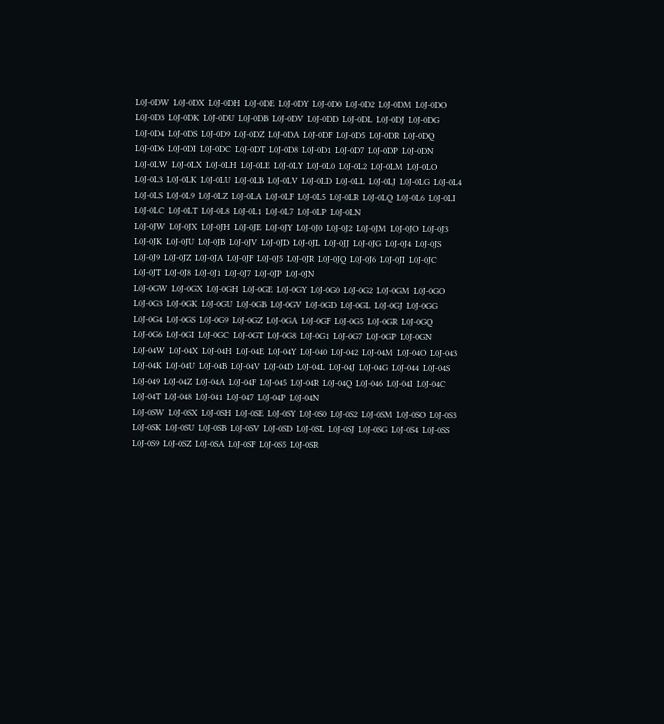L0J-0DW  L0J-0DX  L0J-0DH  L0J-0DE  L0J-0DY  L0J-0D0  L0J-0D2  L0J-0DM  L0J-0DO  L0J-0D3  L0J-0DK  L0J-0DU  L0J-0DB  L0J-0DV  L0J-0DD  L0J-0DL  L0J-0DJ  L0J-0DG  L0J-0D4  L0J-0DS  L0J-0D9  L0J-0DZ  L0J-0DA  L0J-0DF  L0J-0D5  L0J-0DR  L0J-0DQ  L0J-0D6  L0J-0DI  L0J-0DC  L0J-0DT  L0J-0D8  L0J-0D1  L0J-0D7  L0J-0DP  L0J-0DN
L0J-0LW  L0J-0LX  L0J-0LH  L0J-0LE  L0J-0LY  L0J-0L0  L0J-0L2  L0J-0LM  L0J-0LO  L0J-0L3  L0J-0LK  L0J-0LU  L0J-0LB  L0J-0LV  L0J-0LD  L0J-0LL  L0J-0LJ  L0J-0LG  L0J-0L4  L0J-0LS  L0J-0L9  L0J-0LZ  L0J-0LA  L0J-0LF  L0J-0L5  L0J-0LR  L0J-0LQ  L0J-0L6  L0J-0LI  L0J-0LC  L0J-0LT  L0J-0L8  L0J-0L1  L0J-0L7  L0J-0LP  L0J-0LN
L0J-0JW  L0J-0JX  L0J-0JH  L0J-0JE  L0J-0JY  L0J-0J0  L0J-0J2  L0J-0JM  L0J-0JO  L0J-0J3  L0J-0JK  L0J-0JU  L0J-0JB  L0J-0JV  L0J-0JD  L0J-0JL  L0J-0JJ  L0J-0JG  L0J-0J4  L0J-0JS  L0J-0J9  L0J-0JZ  L0J-0JA  L0J-0JF  L0J-0J5  L0J-0JR  L0J-0JQ  L0J-0J6  L0J-0JI  L0J-0JC  L0J-0JT  L0J-0J8  L0J-0J1  L0J-0J7  L0J-0JP  L0J-0JN
L0J-0GW  L0J-0GX  L0J-0GH  L0J-0GE  L0J-0GY  L0J-0G0  L0J-0G2  L0J-0GM  L0J-0GO  L0J-0G3  L0J-0GK  L0J-0GU  L0J-0GB  L0J-0GV  L0J-0GD  L0J-0GL  L0J-0GJ  L0J-0GG  L0J-0G4  L0J-0GS  L0J-0G9  L0J-0GZ  L0J-0GA  L0J-0GF  L0J-0G5  L0J-0GR  L0J-0GQ  L0J-0G6  L0J-0GI  L0J-0GC  L0J-0GT  L0J-0G8  L0J-0G1  L0J-0G7  L0J-0GP  L0J-0GN
L0J-04W  L0J-04X  L0J-04H  L0J-04E  L0J-04Y  L0J-040  L0J-042  L0J-04M  L0J-04O  L0J-043  L0J-04K  L0J-04U  L0J-04B  L0J-04V  L0J-04D  L0J-04L  L0J-04J  L0J-04G  L0J-044  L0J-04S  L0J-049  L0J-04Z  L0J-04A  L0J-04F  L0J-045  L0J-04R  L0J-04Q  L0J-046  L0J-04I  L0J-04C  L0J-04T  L0J-048  L0J-041  L0J-047  L0J-04P  L0J-04N
L0J-0SW  L0J-0SX  L0J-0SH  L0J-0SE  L0J-0SY  L0J-0S0  L0J-0S2  L0J-0SM  L0J-0SO  L0J-0S3  L0J-0SK  L0J-0SU  L0J-0SB  L0J-0SV  L0J-0SD  L0J-0SL  L0J-0SJ  L0J-0SG  L0J-0S4  L0J-0SS  L0J-0S9  L0J-0SZ  L0J-0SA  L0J-0SF  L0J-0S5  L0J-0SR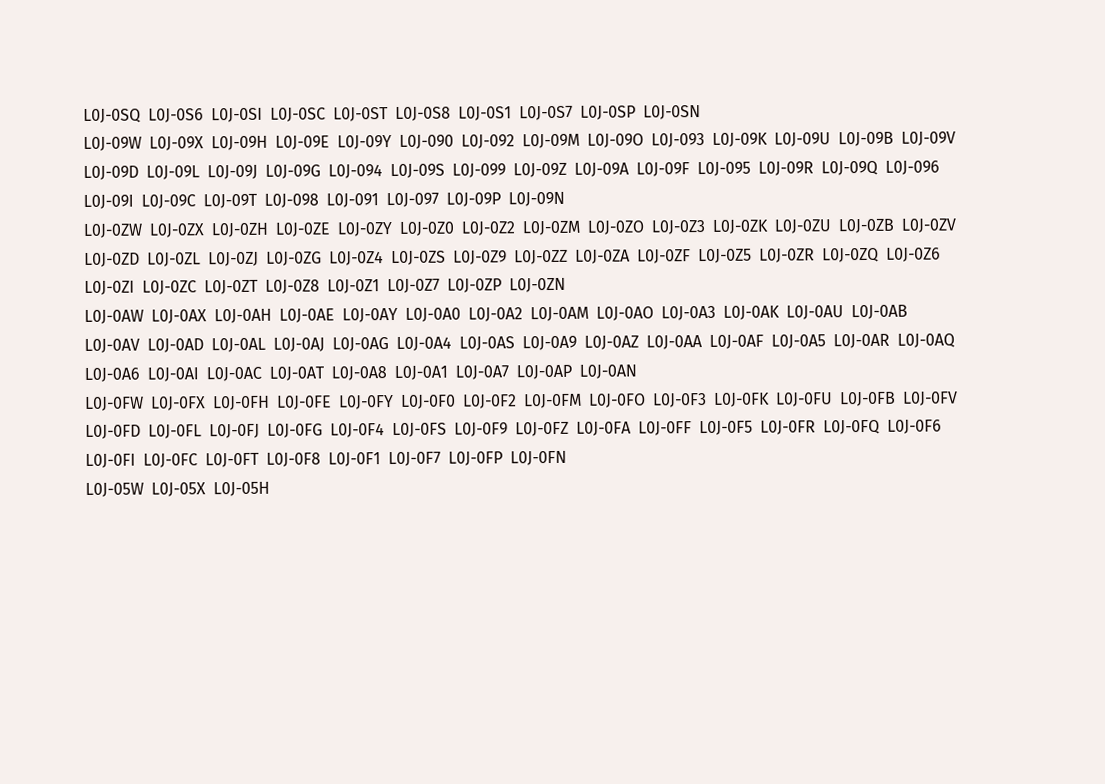L0J-0SQ  L0J-0S6  L0J-0SI  L0J-0SC  L0J-0ST  L0J-0S8  L0J-0S1  L0J-0S7  L0J-0SP  L0J-0SN
L0J-09W  L0J-09X  L0J-09H  L0J-09E  L0J-09Y  L0J-090  L0J-092  L0J-09M  L0J-09O  L0J-093  L0J-09K  L0J-09U  L0J-09B  L0J-09V  L0J-09D  L0J-09L  L0J-09J  L0J-09G  L0J-094  L0J-09S  L0J-099  L0J-09Z  L0J-09A  L0J-09F  L0J-095  L0J-09R  L0J-09Q  L0J-096  L0J-09I  L0J-09C  L0J-09T  L0J-098  L0J-091  L0J-097  L0J-09P  L0J-09N
L0J-0ZW  L0J-0ZX  L0J-0ZH  L0J-0ZE  L0J-0ZY  L0J-0Z0  L0J-0Z2  L0J-0ZM  L0J-0ZO  L0J-0Z3  L0J-0ZK  L0J-0ZU  L0J-0ZB  L0J-0ZV  L0J-0ZD  L0J-0ZL  L0J-0ZJ  L0J-0ZG  L0J-0Z4  L0J-0ZS  L0J-0Z9  L0J-0ZZ  L0J-0ZA  L0J-0ZF  L0J-0Z5  L0J-0ZR  L0J-0ZQ  L0J-0Z6  L0J-0ZI  L0J-0ZC  L0J-0ZT  L0J-0Z8  L0J-0Z1  L0J-0Z7  L0J-0ZP  L0J-0ZN
L0J-0AW  L0J-0AX  L0J-0AH  L0J-0AE  L0J-0AY  L0J-0A0  L0J-0A2  L0J-0AM  L0J-0AO  L0J-0A3  L0J-0AK  L0J-0AU  L0J-0AB  L0J-0AV  L0J-0AD  L0J-0AL  L0J-0AJ  L0J-0AG  L0J-0A4  L0J-0AS  L0J-0A9  L0J-0AZ  L0J-0AA  L0J-0AF  L0J-0A5  L0J-0AR  L0J-0AQ  L0J-0A6  L0J-0AI  L0J-0AC  L0J-0AT  L0J-0A8  L0J-0A1  L0J-0A7  L0J-0AP  L0J-0AN
L0J-0FW  L0J-0FX  L0J-0FH  L0J-0FE  L0J-0FY  L0J-0F0  L0J-0F2  L0J-0FM  L0J-0FO  L0J-0F3  L0J-0FK  L0J-0FU  L0J-0FB  L0J-0FV  L0J-0FD  L0J-0FL  L0J-0FJ  L0J-0FG  L0J-0F4  L0J-0FS  L0J-0F9  L0J-0FZ  L0J-0FA  L0J-0FF  L0J-0F5  L0J-0FR  L0J-0FQ  L0J-0F6  L0J-0FI  L0J-0FC  L0J-0FT  L0J-0F8  L0J-0F1  L0J-0F7  L0J-0FP  L0J-0FN
L0J-05W  L0J-05X  L0J-05H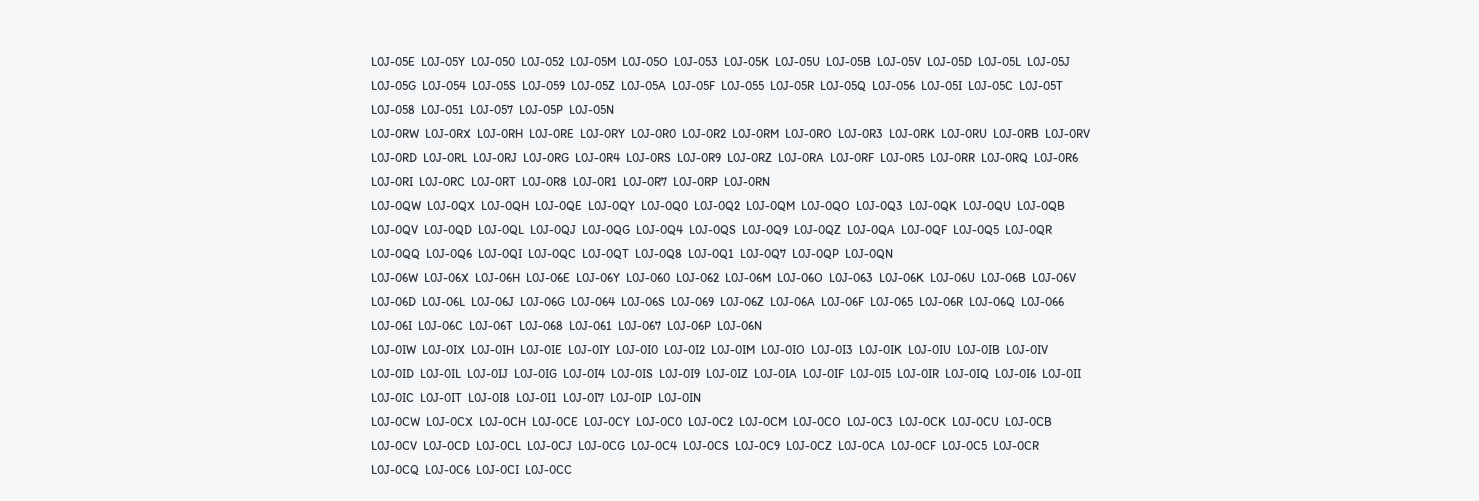L0J-05E  L0J-05Y  L0J-050  L0J-052  L0J-05M  L0J-05O  L0J-053  L0J-05K  L0J-05U  L0J-05B  L0J-05V  L0J-05D  L0J-05L  L0J-05J  L0J-05G  L0J-054  L0J-05S  L0J-059  L0J-05Z  L0J-05A  L0J-05F  L0J-055  L0J-05R  L0J-05Q  L0J-056  L0J-05I  L0J-05C  L0J-05T  L0J-058  L0J-051  L0J-057  L0J-05P  L0J-05N
L0J-0RW  L0J-0RX  L0J-0RH  L0J-0RE  L0J-0RY  L0J-0R0  L0J-0R2  L0J-0RM  L0J-0RO  L0J-0R3  L0J-0RK  L0J-0RU  L0J-0RB  L0J-0RV  L0J-0RD  L0J-0RL  L0J-0RJ  L0J-0RG  L0J-0R4  L0J-0RS  L0J-0R9  L0J-0RZ  L0J-0RA  L0J-0RF  L0J-0R5  L0J-0RR  L0J-0RQ  L0J-0R6  L0J-0RI  L0J-0RC  L0J-0RT  L0J-0R8  L0J-0R1  L0J-0R7  L0J-0RP  L0J-0RN
L0J-0QW  L0J-0QX  L0J-0QH  L0J-0QE  L0J-0QY  L0J-0Q0  L0J-0Q2  L0J-0QM  L0J-0QO  L0J-0Q3  L0J-0QK  L0J-0QU  L0J-0QB  L0J-0QV  L0J-0QD  L0J-0QL  L0J-0QJ  L0J-0QG  L0J-0Q4  L0J-0QS  L0J-0Q9  L0J-0QZ  L0J-0QA  L0J-0QF  L0J-0Q5  L0J-0QR  L0J-0QQ  L0J-0Q6  L0J-0QI  L0J-0QC  L0J-0QT  L0J-0Q8  L0J-0Q1  L0J-0Q7  L0J-0QP  L0J-0QN
L0J-06W  L0J-06X  L0J-06H  L0J-06E  L0J-06Y  L0J-060  L0J-062  L0J-06M  L0J-06O  L0J-063  L0J-06K  L0J-06U  L0J-06B  L0J-06V  L0J-06D  L0J-06L  L0J-06J  L0J-06G  L0J-064  L0J-06S  L0J-069  L0J-06Z  L0J-06A  L0J-06F  L0J-065  L0J-06R  L0J-06Q  L0J-066  L0J-06I  L0J-06C  L0J-06T  L0J-068  L0J-061  L0J-067  L0J-06P  L0J-06N
L0J-0IW  L0J-0IX  L0J-0IH  L0J-0IE  L0J-0IY  L0J-0I0  L0J-0I2  L0J-0IM  L0J-0IO  L0J-0I3  L0J-0IK  L0J-0IU  L0J-0IB  L0J-0IV  L0J-0ID  L0J-0IL  L0J-0IJ  L0J-0IG  L0J-0I4  L0J-0IS  L0J-0I9  L0J-0IZ  L0J-0IA  L0J-0IF  L0J-0I5  L0J-0IR  L0J-0IQ  L0J-0I6  L0J-0II  L0J-0IC  L0J-0IT  L0J-0I8  L0J-0I1  L0J-0I7  L0J-0IP  L0J-0IN
L0J-0CW  L0J-0CX  L0J-0CH  L0J-0CE  L0J-0CY  L0J-0C0  L0J-0C2  L0J-0CM  L0J-0CO  L0J-0C3  L0J-0CK  L0J-0CU  L0J-0CB  L0J-0CV  L0J-0CD  L0J-0CL  L0J-0CJ  L0J-0CG  L0J-0C4  L0J-0CS  L0J-0C9  L0J-0CZ  L0J-0CA  L0J-0CF  L0J-0C5  L0J-0CR  L0J-0CQ  L0J-0C6  L0J-0CI  L0J-0CC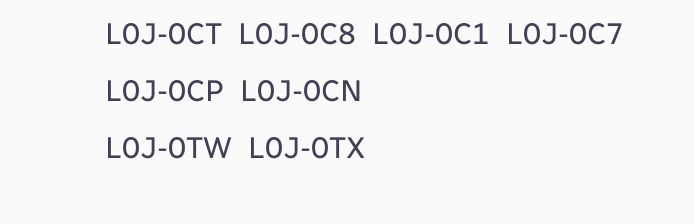L0J-0CT  L0J-0C8  L0J-0C1  L0J-0C7  L0J-0CP  L0J-0CN
L0J-0TW  L0J-0TX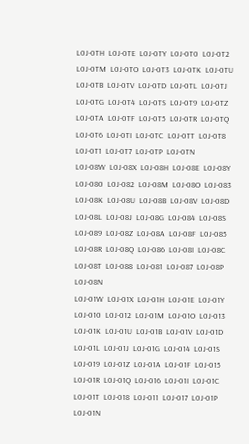L0J-0TH  L0J-0TE  L0J-0TY  L0J-0T0  L0J-0T2  L0J-0TM  L0J-0TO  L0J-0T3  L0J-0TK  L0J-0TU  L0J-0TB  L0J-0TV  L0J-0TD  L0J-0TL  L0J-0TJ  L0J-0TG  L0J-0T4  L0J-0TS  L0J-0T9  L0J-0TZ  L0J-0TA  L0J-0TF  L0J-0T5  L0J-0TR  L0J-0TQ  L0J-0T6  L0J-0TI  L0J-0TC  L0J-0TT  L0J-0T8  L0J-0T1  L0J-0T7  L0J-0TP  L0J-0TN
L0J-08W  L0J-08X  L0J-08H  L0J-08E  L0J-08Y  L0J-080  L0J-082  L0J-08M  L0J-08O  L0J-083  L0J-08K  L0J-08U  L0J-08B  L0J-08V  L0J-08D  L0J-08L  L0J-08J  L0J-08G  L0J-084  L0J-08S  L0J-089  L0J-08Z  L0J-08A  L0J-08F  L0J-085  L0J-08R  L0J-08Q  L0J-086  L0J-08I  L0J-08C  L0J-08T  L0J-088  L0J-081  L0J-087  L0J-08P  L0J-08N
L0J-01W  L0J-01X  L0J-01H  L0J-01E  L0J-01Y  L0J-010  L0J-012  L0J-01M  L0J-01O  L0J-013  L0J-01K  L0J-01U  L0J-01B  L0J-01V  L0J-01D  L0J-01L  L0J-01J  L0J-01G  L0J-014  L0J-01S  L0J-019  L0J-01Z  L0J-01A  L0J-01F  L0J-015  L0J-01R  L0J-01Q  L0J-016  L0J-01I  L0J-01C  L0J-01T  L0J-018  L0J-011  L0J-017  L0J-01P  L0J-01N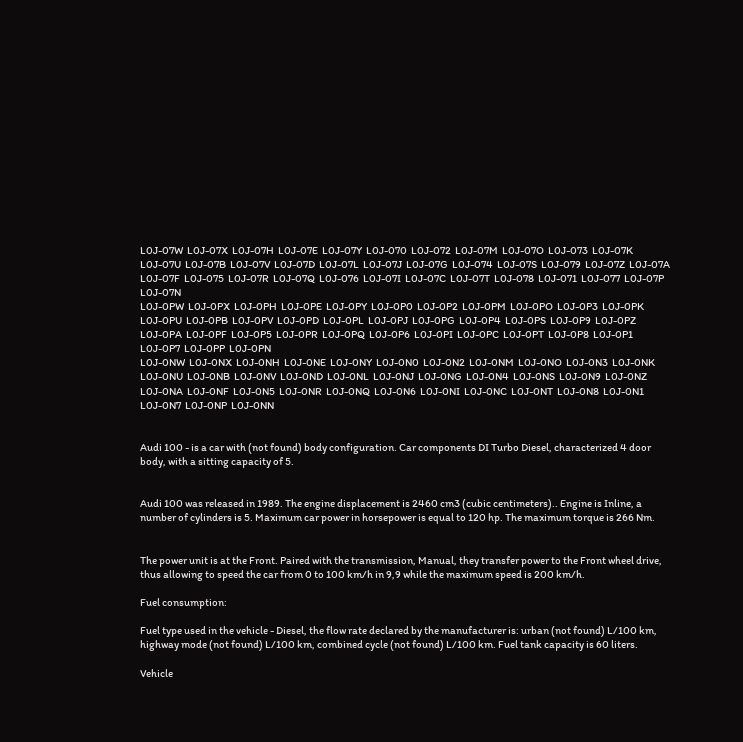L0J-07W  L0J-07X  L0J-07H  L0J-07E  L0J-07Y  L0J-070  L0J-072  L0J-07M  L0J-07O  L0J-073  L0J-07K  L0J-07U  L0J-07B  L0J-07V  L0J-07D  L0J-07L  L0J-07J  L0J-07G  L0J-074  L0J-07S  L0J-079  L0J-07Z  L0J-07A  L0J-07F  L0J-075  L0J-07R  L0J-07Q  L0J-076  L0J-07I  L0J-07C  L0J-07T  L0J-078  L0J-071  L0J-077  L0J-07P  L0J-07N
L0J-0PW  L0J-0PX  L0J-0PH  L0J-0PE  L0J-0PY  L0J-0P0  L0J-0P2  L0J-0PM  L0J-0PO  L0J-0P3  L0J-0PK  L0J-0PU  L0J-0PB  L0J-0PV  L0J-0PD  L0J-0PL  L0J-0PJ  L0J-0PG  L0J-0P4  L0J-0PS  L0J-0P9  L0J-0PZ  L0J-0PA  L0J-0PF  L0J-0P5  L0J-0PR  L0J-0PQ  L0J-0P6  L0J-0PI  L0J-0PC  L0J-0PT  L0J-0P8  L0J-0P1  L0J-0P7  L0J-0PP  L0J-0PN
L0J-0NW  L0J-0NX  L0J-0NH  L0J-0NE  L0J-0NY  L0J-0N0  L0J-0N2  L0J-0NM  L0J-0NO  L0J-0N3  L0J-0NK  L0J-0NU  L0J-0NB  L0J-0NV  L0J-0ND  L0J-0NL  L0J-0NJ  L0J-0NG  L0J-0N4  L0J-0NS  L0J-0N9  L0J-0NZ  L0J-0NA  L0J-0NF  L0J-0N5  L0J-0NR  L0J-0NQ  L0J-0N6  L0J-0NI  L0J-0NC  L0J-0NT  L0J-0N8  L0J-0N1  L0J-0N7  L0J-0NP  L0J-0NN


Audi 100 - is a car with (not found) body configuration. Car components DI Turbo Diesel, characterized 4 door body, with a sitting capacity of 5.


Audi 100 was released in 1989. The engine displacement is 2460 cm3 (cubic centimeters).. Engine is Inline, a number of cylinders is 5. Maximum car power in horsepower is equal to 120 hp. The maximum torque is 266 Nm.


The power unit is at the Front. Paired with the transmission, Manual, they transfer power to the Front wheel drive, thus allowing to speed the car from 0 to 100 km/h in 9,9 while the maximum speed is 200 km/h.

Fuel consumption:

Fuel type used in the vehicle - Diesel, the flow rate declared by the manufacturer is: urban (not found) L/100 km, highway mode (not found) L/100 km, combined cycle (not found) L/100 km. Fuel tank capacity is 60 liters.

Vehicle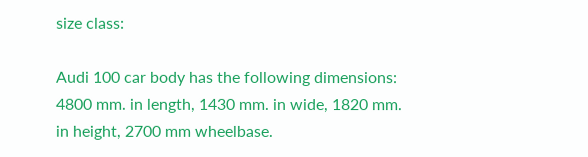size class:

Audi 100 car body has the following dimensions: 4800 mm. in length, 1430 mm. in wide, 1820 mm. in height, 2700 mm wheelbase.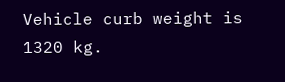Vehicle curb weight is 1320 kg.